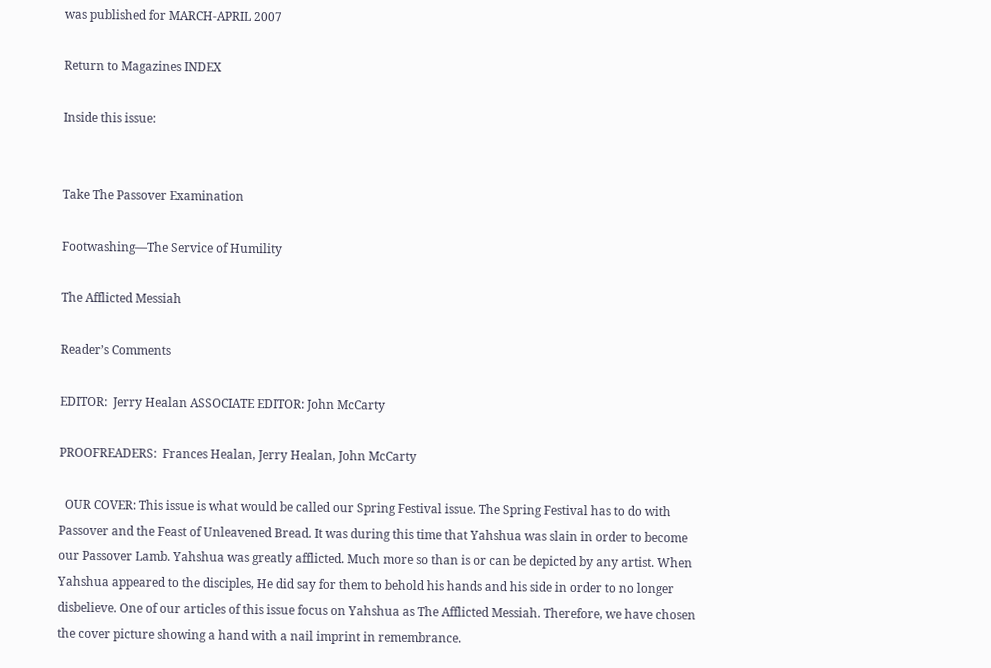was published for MARCH-APRIL 2007

Return to Magazines INDEX

Inside this issue:


Take The Passover Examination

Footwashing—The Service of Humility

The Afflicted Messiah

Reader’s Comments

EDITOR:  Jerry Healan ASSOCIATE EDITOR: John McCarty

PROOFREADERS:  Frances Healan, Jerry Healan, John McCarty

  OUR COVER: This issue is what would be called our Spring Festival issue. The Spring Festival has to do with Passover and the Feast of Unleavened Bread. It was during this time that Yahshua was slain in order to become our Passover Lamb. Yahshua was greatly afflicted. Much more so than is or can be depicted by any artist. When Yahshua appeared to the disciples, He did say for them to behold his hands and his side in order to no longer disbelieve. One of our articles of this issue focus on Yahshua as The Afflicted Messiah. Therefore, we have chosen the cover picture showing a hand with a nail imprint in remembrance.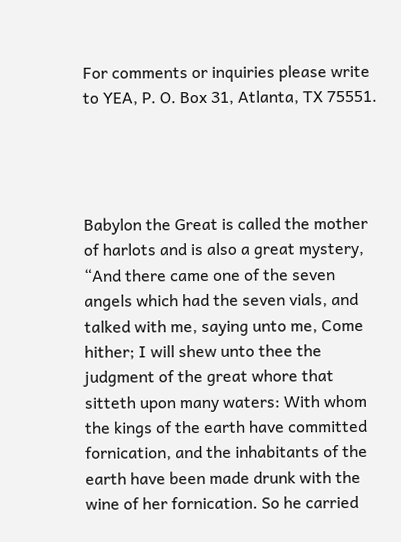For comments or inquiries please write to YEA, P. O. Box 31, Atlanta, TX 75551.




Babylon the Great is called the mother of harlots and is also a great mystery, “And there came one of the seven angels which had the seven vials, and talked with me, saying unto me, Come hither; I will shew unto thee the judgment of the great whore that sitteth upon many waters: With whom the kings of the earth have committed fornication, and the inhabitants of the earth have been made drunk with the wine of her fornication. So he carried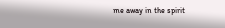me away in the spirit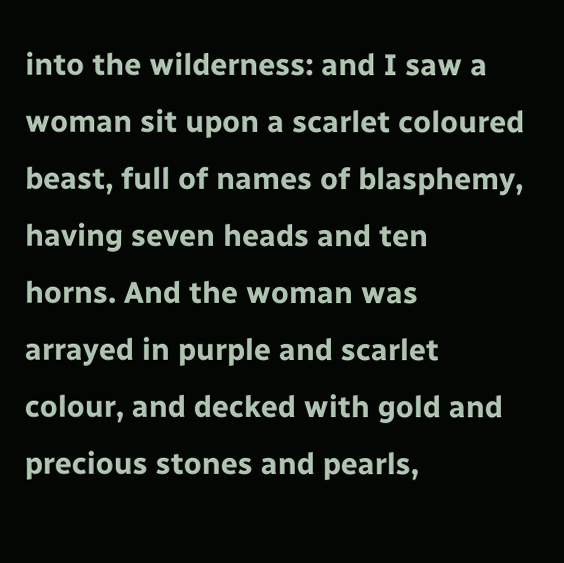into the wilderness: and I saw a woman sit upon a scarlet coloured beast, full of names of blasphemy, having seven heads and ten horns. And the woman was arrayed in purple and scarlet colour, and decked with gold and precious stones and pearls,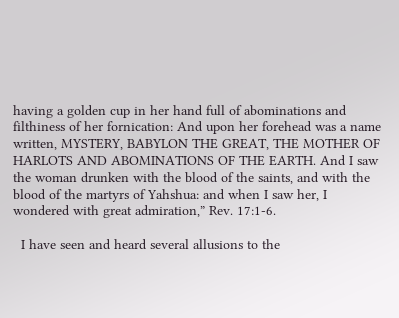having a golden cup in her hand full of abominations and filthiness of her fornication: And upon her forehead was a name written, MYSTERY, BABYLON THE GREAT, THE MOTHER OF HARLOTS AND ABOMINATIONS OF THE EARTH. And I saw the woman drunken with the blood of the saints, and with the blood of the martyrs of Yahshua: and when I saw her, I wondered with great admiration,” Rev. 17:1-6.

  I have seen and heard several allusions to the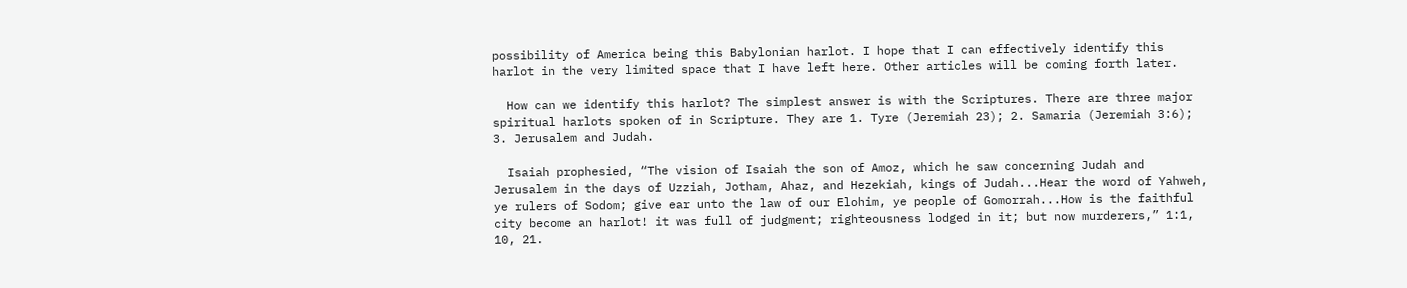possibility of America being this Babylonian harlot. I hope that I can effectively identify this harlot in the very limited space that I have left here. Other articles will be coming forth later.

  How can we identify this harlot? The simplest answer is with the Scriptures. There are three major spiritual harlots spoken of in Scripture. They are 1. Tyre (Jeremiah 23); 2. Samaria (Jeremiah 3:6); 3. Jerusalem and Judah.

  Isaiah prophesied, “The vision of Isaiah the son of Amoz, which he saw concerning Judah and Jerusalem in the days of Uzziah, Jotham, Ahaz, and Hezekiah, kings of Judah...Hear the word of Yahweh, ye rulers of Sodom; give ear unto the law of our Elohim, ye people of Gomorrah...How is the faithful city become an harlot! it was full of judgment; righteousness lodged in it; but now murderers,” 1:1, 10, 21.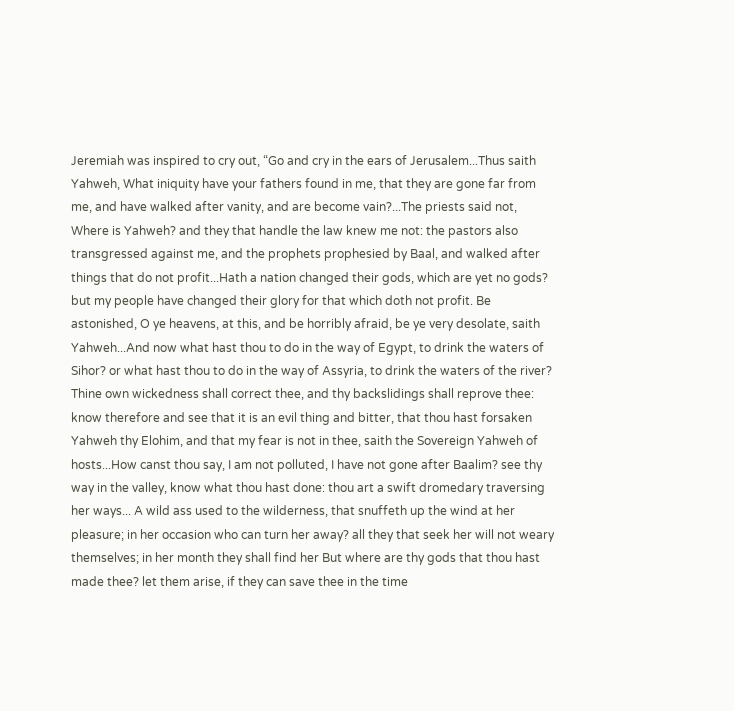Jeremiah was inspired to cry out, “Go and cry in the ears of Jerusalem...Thus saith Yahweh, What iniquity have your fathers found in me, that they are gone far from me, and have walked after vanity, and are become vain?...The priests said not, Where is Yahweh? and they that handle the law knew me not: the pastors also transgressed against me, and the prophets prophesied by Baal, and walked after things that do not profit...Hath a nation changed their gods, which are yet no gods? but my people have changed their glory for that which doth not profit. Be astonished, O ye heavens, at this, and be horribly afraid, be ye very desolate, saith Yahweh...And now what hast thou to do in the way of Egypt, to drink the waters of Sihor? or what hast thou to do in the way of Assyria, to drink the waters of the river? Thine own wickedness shall correct thee, and thy backslidings shall reprove thee: know therefore and see that it is an evil thing and bitter, that thou hast forsaken Yahweh thy Elohim, and that my fear is not in thee, saith the Sovereign Yahweh of hosts...How canst thou say, I am not polluted, I have not gone after Baalim? see thy way in the valley, know what thou hast done: thou art a swift dromedary traversing her ways... A wild ass used to the wilderness, that snuffeth up the wind at her pleasure; in her occasion who can turn her away? all they that seek her will not weary themselves; in her month they shall find her But where are thy gods that thou hast made thee? let them arise, if they can save thee in the time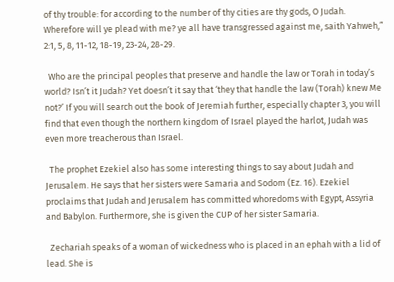of thy trouble: for according to the number of thy cities are thy gods, O Judah. Wherefore will ye plead with me? ye all have transgressed against me, saith Yahweh,” 2:1, 5, 8, 11-12, 18-19, 23-24, 28-29.

  Who are the principal peoples that preserve and handle the law or Torah in today’s world? Isn’t it Judah? Yet doesn’t it say that ‘they that handle the law (Torah) knew Me not?’ If you will search out the book of Jeremiah further, especially chapter 3, you will find that even though the northern kingdom of Israel played the harlot, Judah was even more treacherous than Israel.

  The prophet Ezekiel also has some interesting things to say about Judah and Jerusalem. He says that her sisters were Samaria and Sodom (Ez. 16). Ezekiel proclaims that Judah and Jerusalem has committed whoredoms with Egypt, Assyria and Babylon. Furthermore, she is given the CUP of her sister Samaria.

  Zechariah speaks of a woman of wickedness who is placed in an ephah with a lid of lead. She is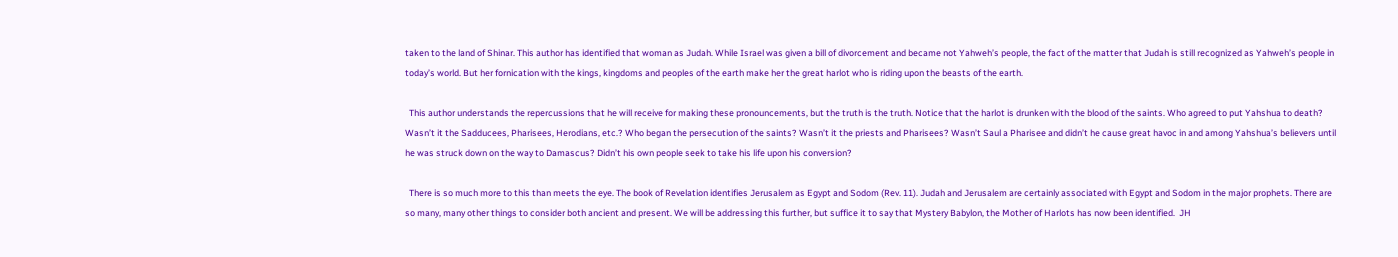taken to the land of Shinar. This author has identified that woman as Judah. While Israel was given a bill of divorcement and became not Yahweh’s people, the fact of the matter that Judah is still recognized as Yahweh’s people in today’s world. But her fornication with the kings, kingdoms and peoples of the earth make her the great harlot who is riding upon the beasts of the earth.

  This author understands the repercussions that he will receive for making these pronouncements, but the truth is the truth. Notice that the harlot is drunken with the blood of the saints. Who agreed to put Yahshua to death? Wasn’t it the Sadducees, Pharisees, Herodians, etc.? Who began the persecution of the saints? Wasn’t it the priests and Pharisees? Wasn’t Saul a Pharisee and didn’t he cause great havoc in and among Yahshua’s believers until he was struck down on the way to Damascus? Didn’t his own people seek to take his life upon his conversion?

  There is so much more to this than meets the eye. The book of Revelation identifies Jerusalem as Egypt and Sodom (Rev. 11). Judah and Jerusalem are certainly associated with Egypt and Sodom in the major prophets. There are so many, many other things to consider both ancient and present. We will be addressing this further, but suffice it to say that Mystery Babylon, the Mother of Harlots has now been identified.  JH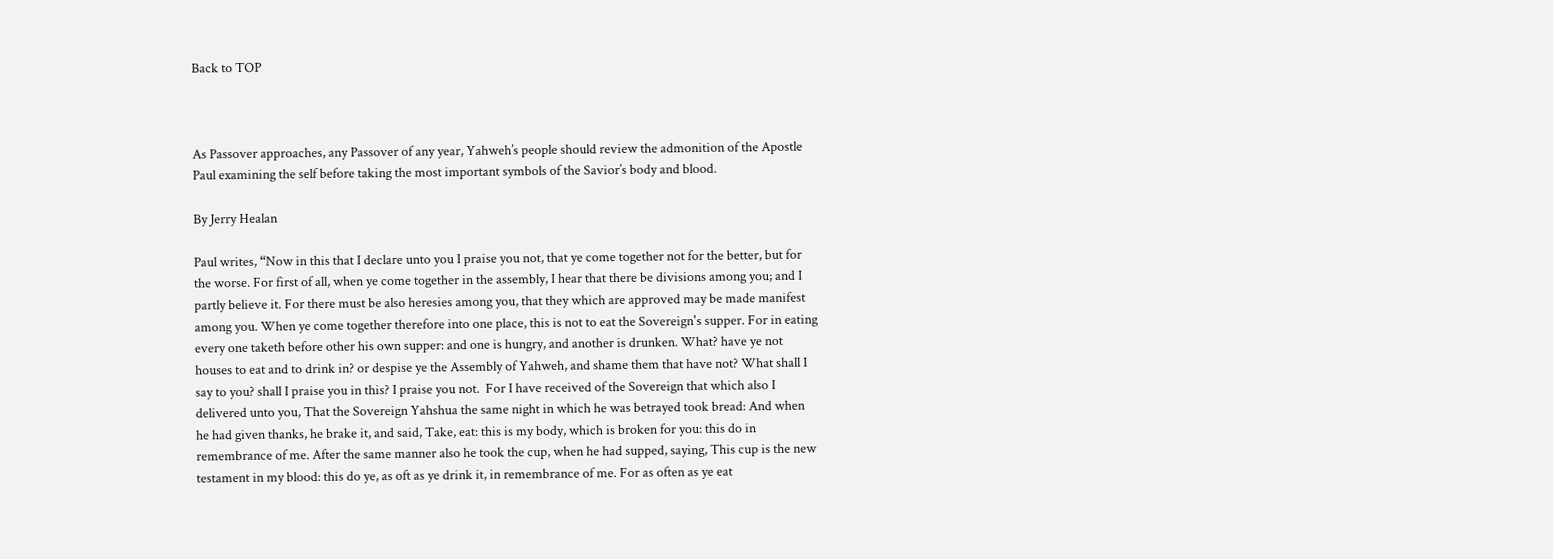Back to TOP



As Passover approaches, any Passover of any year, Yahweh’s people should review the admonition of the Apostle Paul examining the self before taking the most important symbols of the Savior’s body and blood.

By Jerry Healan

Paul writes, “Now in this that I declare unto you I praise you not, that ye come together not for the better, but for the worse. For first of all, when ye come together in the assembly, I hear that there be divisions among you; and I partly believe it. For there must be also heresies among you, that they which are approved may be made manifest among you. When ye come together therefore into one place, this is not to eat the Sovereign's supper. For in eating every one taketh before other his own supper: and one is hungry, and another is drunken. What? have ye not houses to eat and to drink in? or despise ye the Assembly of Yahweh, and shame them that have not? What shall I say to you? shall I praise you in this? I praise you not.  For I have received of the Sovereign that which also I delivered unto you, That the Sovereign Yahshua the same night in which he was betrayed took bread: And when he had given thanks, he brake it, and said, Take, eat: this is my body, which is broken for you: this do in remembrance of me. After the same manner also he took the cup, when he had supped, saying, This cup is the new testament in my blood: this do ye, as oft as ye drink it, in remembrance of me. For as often as ye eat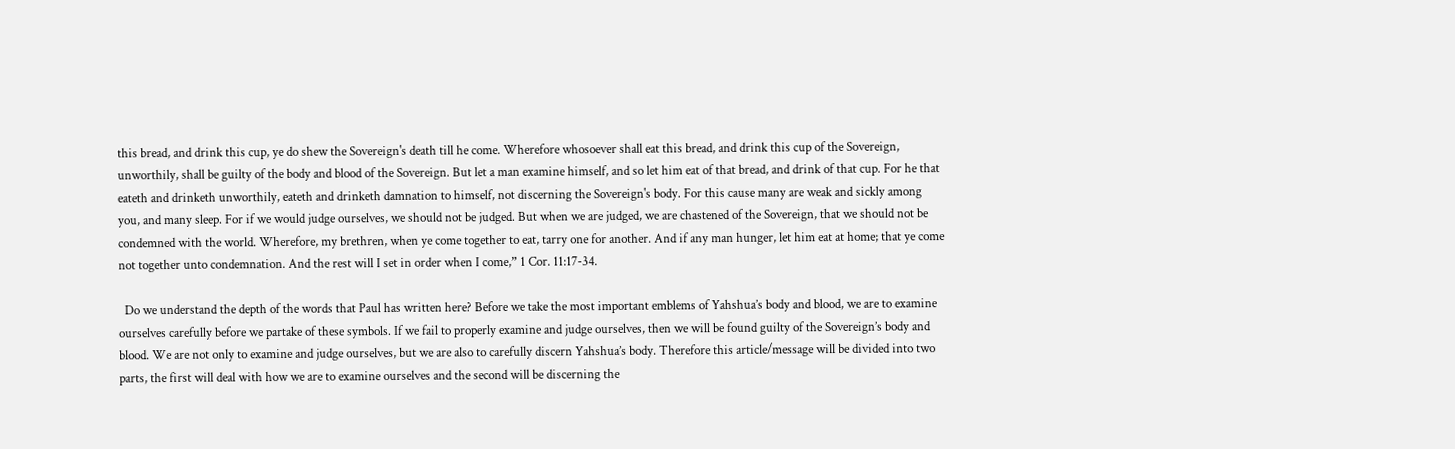this bread, and drink this cup, ye do shew the Sovereign's death till he come. Wherefore whosoever shall eat this bread, and drink this cup of the Sovereign, unworthily, shall be guilty of the body and blood of the Sovereign. But let a man examine himself, and so let him eat of that bread, and drink of that cup. For he that eateth and drinketh unworthily, eateth and drinketh damnation to himself, not discerning the Sovereign's body. For this cause many are weak and sickly among you, and many sleep. For if we would judge ourselves, we should not be judged. But when we are judged, we are chastened of the Sovereign, that we should not be condemned with the world. Wherefore, my brethren, when ye come together to eat, tarry one for another. And if any man hunger, let him eat at home; that ye come not together unto condemnation. And the rest will I set in order when I come,” 1 Cor. 11:17-34.

  Do we understand the depth of the words that Paul has written here? Before we take the most important emblems of Yahshua’s body and blood, we are to examine ourselves carefully before we partake of these symbols. If we fail to properly examine and judge ourselves, then we will be found guilty of the Sovereign’s body and blood. We are not only to examine and judge ourselves, but we are also to carefully discern Yahshua’s body. Therefore this article/message will be divided into two parts, the first will deal with how we are to examine ourselves and the second will be discerning the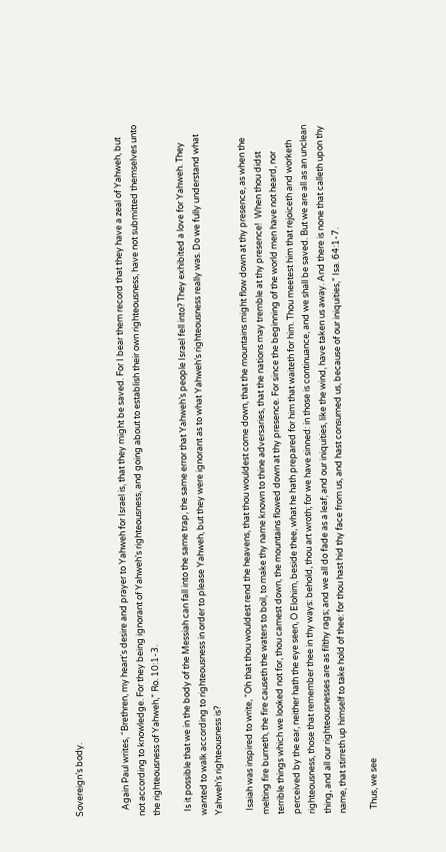Sovereign’s body.


   Again Paul writes, “Brethren, my heart's desire and prayer to Yahweh for Israel is, that they might be saved. For I bear them record that they have a zeal of Yahweh, but not according to knowledge. For they being ignorant of Yahweh's righteousness, and going about to establish their own righteousness, have not submitted themselves unto the righteousness of Yahweh,” Ro. 10:1-3.

  Is it possible that we in the body of the Messiah can fall into the same trap, the same error that Yahweh’s people Israel fell into? They exhibited a love for Yahweh. They wanted to walk according to righteousness in order to please Yahweh, but they were ignorant as to what Yahweh’s righteousness really was. Do we fully understand what Yahweh’s righteousness is?

  Isaiah was inspired to write, “Oh that thou wouldest rend the heavens, that thou wouldest come down, that the mountains might flow down at thy presence, as when the melting fire burneth, the fire causeth the waters to boil, to make thy name known to thine adversaries, that the nations may tremble at thy presence!  When thou didst terrible things which we looked not for, thou camest down, the mountains flowed down at thy presence. For since the beginning of the world men have not heard, nor perceived by the ear, neither hath the eye seen, O Elohim, beside thee, what he hath prepared for him that waiteth for him. Thou meetest him that rejoiceth and worketh righteousness, those that remember thee in thy ways: behold, thou art wroth; for we have sinned: in those is continuance, and we shall be saved. But we are all as an unclean thing, and all our righteousnesses are as filthy rags; and we all do fade as a leaf; and our iniquities, like the wind, have taken us away. And there is none that calleth upon thy name, that stirreth up himself to take hold of thee: for thou hast hid thy face from us, and hast consumed us, because of our iniquities,” Isa. 64:1-7.

  Thus, we see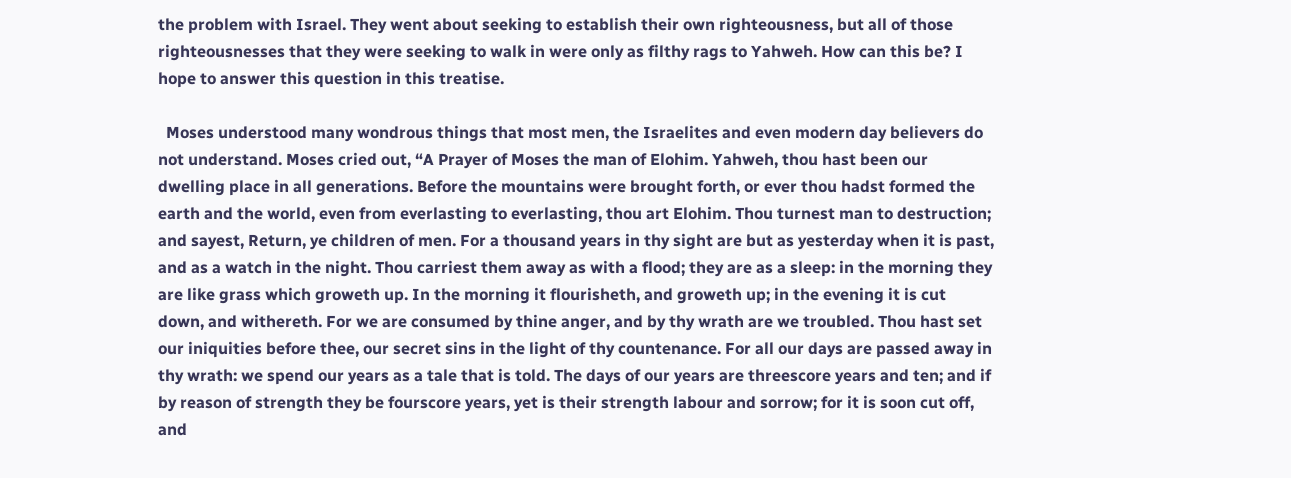the problem with Israel. They went about seeking to establish their own righteousness, but all of those righteousnesses that they were seeking to walk in were only as filthy rags to Yahweh. How can this be? I hope to answer this question in this treatise.

  Moses understood many wondrous things that most men, the Israelites and even modern day believers do not understand. Moses cried out, “A Prayer of Moses the man of Elohim. Yahweh, thou hast been our dwelling place in all generations. Before the mountains were brought forth, or ever thou hadst formed the earth and the world, even from everlasting to everlasting, thou art Elohim. Thou turnest man to destruction; and sayest, Return, ye children of men. For a thousand years in thy sight are but as yesterday when it is past, and as a watch in the night. Thou carriest them away as with a flood; they are as a sleep: in the morning they are like grass which groweth up. In the morning it flourisheth, and groweth up; in the evening it is cut down, and withereth. For we are consumed by thine anger, and by thy wrath are we troubled. Thou hast set our iniquities before thee, our secret sins in the light of thy countenance. For all our days are passed away in thy wrath: we spend our years as a tale that is told. The days of our years are threescore years and ten; and if by reason of strength they be fourscore years, yet is their strength labour and sorrow; for it is soon cut off, and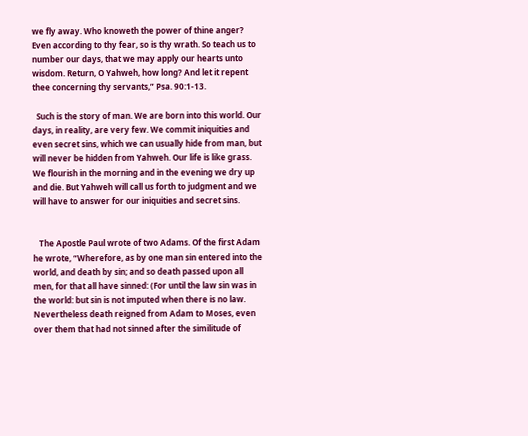we fly away. Who knoweth the power of thine anger? Even according to thy fear, so is thy wrath. So teach us to number our days, that we may apply our hearts unto wisdom. Return, O Yahweh, how long? And let it repent thee concerning thy servants,” Psa. 90:1-13.

  Such is the story of man. We are born into this world. Our days, in reality, are very few. We commit iniquities and even secret sins, which we can usually hide from man, but will never be hidden from Yahweh. Our life is like grass. We flourish in the morning and in the evening we dry up and die. But Yahweh will call us forth to judgment and we will have to answer for our iniquities and secret sins.


   The Apostle Paul wrote of two Adams. Of the first Adam he wrote, “Wherefore, as by one man sin entered into the world, and death by sin; and so death passed upon all men, for that all have sinned: (For until the law sin was in the world: but sin is not imputed when there is no law. Nevertheless death reigned from Adam to Moses, even over them that had not sinned after the similitude of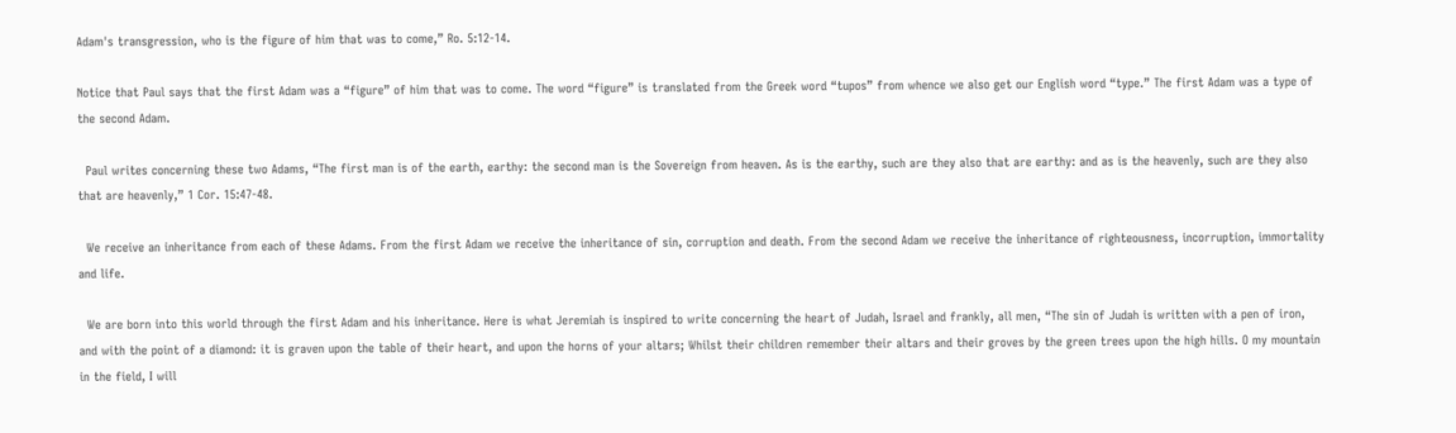Adam's transgression, who is the figure of him that was to come,” Ro. 5:12-14.

Notice that Paul says that the first Adam was a “figure” of him that was to come. The word “figure” is translated from the Greek word “tupos” from whence we also get our English word “type.” The first Adam was a type of the second Adam.

  Paul writes concerning these two Adams, “The first man is of the earth, earthy: the second man is the Sovereign from heaven. As is the earthy, such are they also that are earthy: and as is the heavenly, such are they also that are heavenly,” 1 Cor. 15:47-48.

  We receive an inheritance from each of these Adams. From the first Adam we receive the inheritance of sin, corruption and death. From the second Adam we receive the inheritance of righteousness, incorruption, immortality and life.

  We are born into this world through the first Adam and his inheritance. Here is what Jeremiah is inspired to write concerning the heart of Judah, Israel and frankly, all men, “The sin of Judah is written with a pen of iron, and with the point of a diamond: it is graven upon the table of their heart, and upon the horns of your altars; Whilst their children remember their altars and their groves by the green trees upon the high hills. O my mountain in the field, I will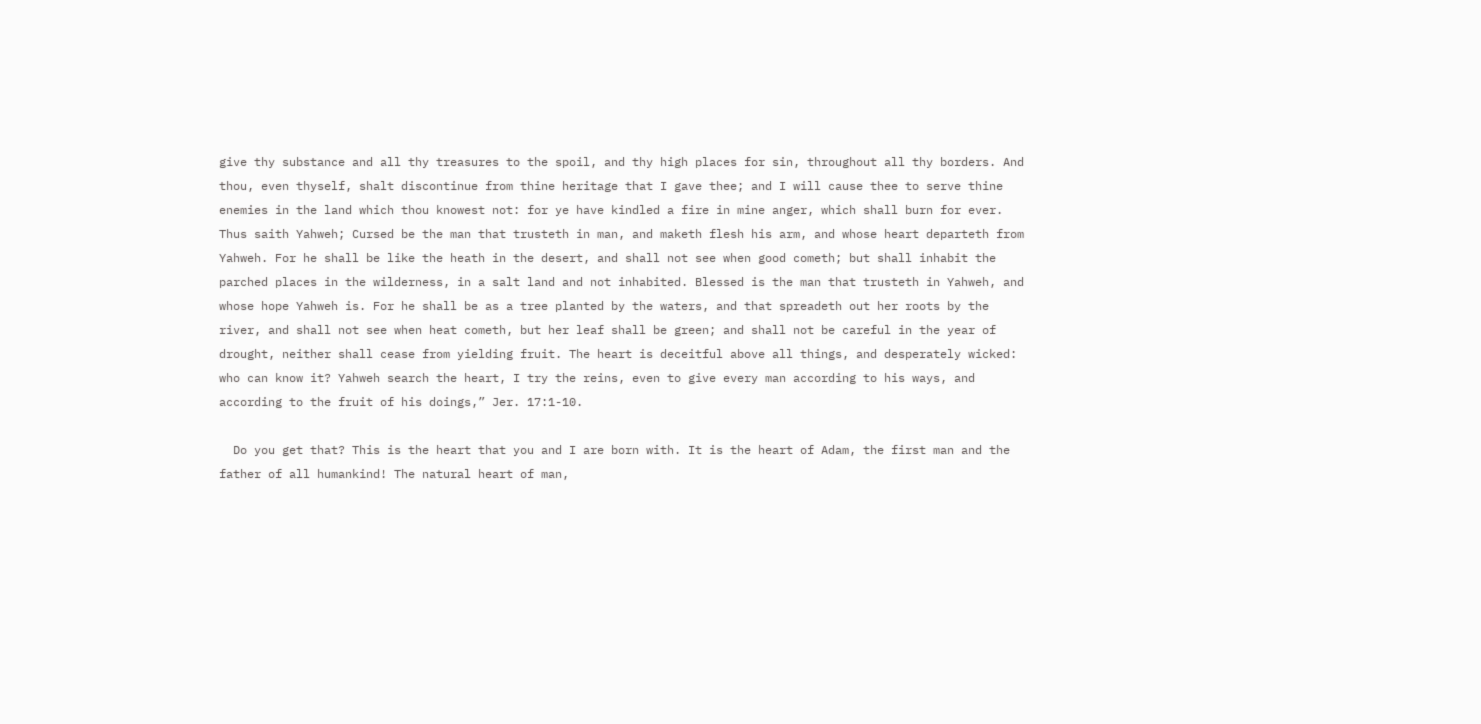give thy substance and all thy treasures to the spoil, and thy high places for sin, throughout all thy borders. And thou, even thyself, shalt discontinue from thine heritage that I gave thee; and I will cause thee to serve thine enemies in the land which thou knowest not: for ye have kindled a fire in mine anger, which shall burn for ever. Thus saith Yahweh; Cursed be the man that trusteth in man, and maketh flesh his arm, and whose heart departeth from Yahweh. For he shall be like the heath in the desert, and shall not see when good cometh; but shall inhabit the parched places in the wilderness, in a salt land and not inhabited. Blessed is the man that trusteth in Yahweh, and whose hope Yahweh is. For he shall be as a tree planted by the waters, and that spreadeth out her roots by the river, and shall not see when heat cometh, but her leaf shall be green; and shall not be careful in the year of drought, neither shall cease from yielding fruit. The heart is deceitful above all things, and desperately wicked: who can know it? Yahweh search the heart, I try the reins, even to give every man according to his ways, and according to the fruit of his doings,” Jer. 17:1-10.

  Do you get that? This is the heart that you and I are born with. It is the heart of Adam, the first man and the father of all humankind! The natural heart of man,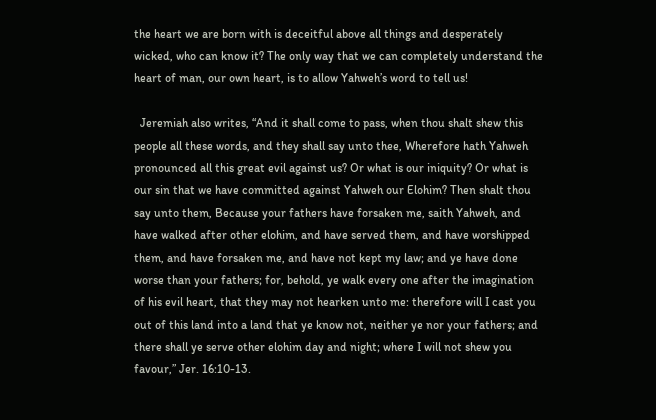the heart we are born with is deceitful above all things and desperately wicked, who can know it? The only way that we can completely understand the heart of man, our own heart, is to allow Yahweh’s word to tell us!

  Jeremiah also writes, “And it shall come to pass, when thou shalt shew this people all these words, and they shall say unto thee, Wherefore hath Yahweh pronounced all this great evil against us? Or what is our iniquity? Or what is our sin that we have committed against Yahweh our Elohim? Then shalt thou say unto them, Because your fathers have forsaken me, saith Yahweh, and have walked after other elohim, and have served them, and have worshipped them, and have forsaken me, and have not kept my law; and ye have done worse than your fathers; for, behold, ye walk every one after the imagination of his evil heart, that they may not hearken unto me: therefore will I cast you out of this land into a land that ye know not, neither ye nor your fathers; and there shall ye serve other elohim day and night; where I will not shew you favour,” Jer. 16:10-13.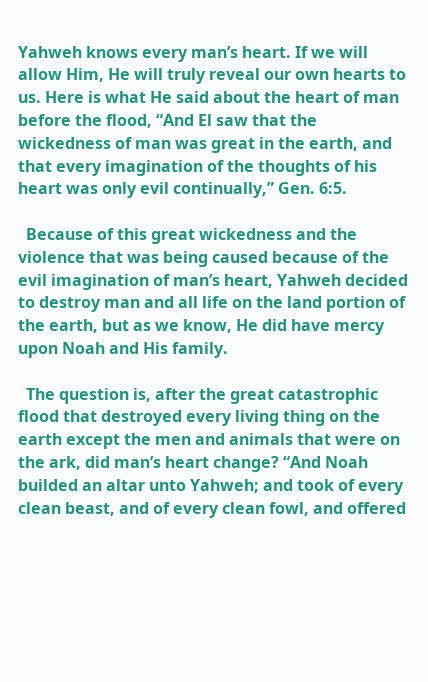Yahweh knows every man’s heart. If we will allow Him, He will truly reveal our own hearts to us. Here is what He said about the heart of man before the flood, “And El saw that the wickedness of man was great in the earth, and that every imagination of the thoughts of his heart was only evil continually,” Gen. 6:5.

  Because of this great wickedness and the violence that was being caused because of the evil imagination of man’s heart, Yahweh decided to destroy man and all life on the land portion of the earth, but as we know, He did have mercy upon Noah and His family.

  The question is, after the great catastrophic flood that destroyed every living thing on the earth except the men and animals that were on the ark, did man’s heart change? “And Noah builded an altar unto Yahweh; and took of every clean beast, and of every clean fowl, and offered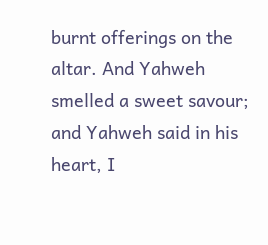burnt offerings on the altar. And Yahweh smelled a sweet savour; and Yahweh said in his heart, I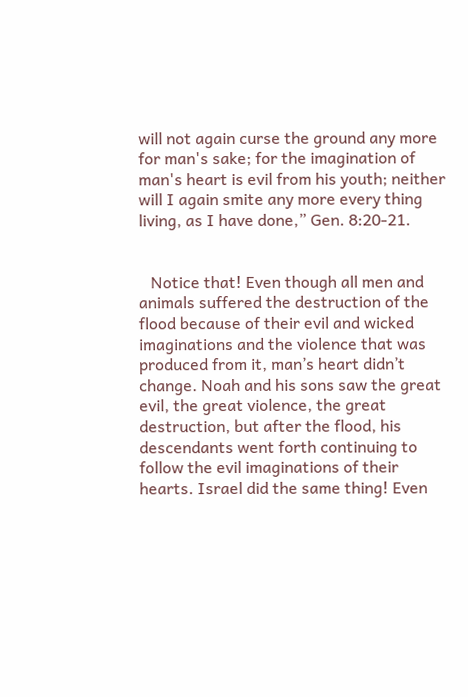will not again curse the ground any more for man's sake; for the imagination of man's heart is evil from his youth; neither will I again smite any more every thing living, as I have done,” Gen. 8:20-21.


   Notice that! Even though all men and animals suffered the destruction of the flood because of their evil and wicked imaginations and the violence that was produced from it, man’s heart didn’t change. Noah and his sons saw the great evil, the great violence, the great destruction, but after the flood, his descendants went forth continuing to follow the evil imaginations of their hearts. Israel did the same thing! Even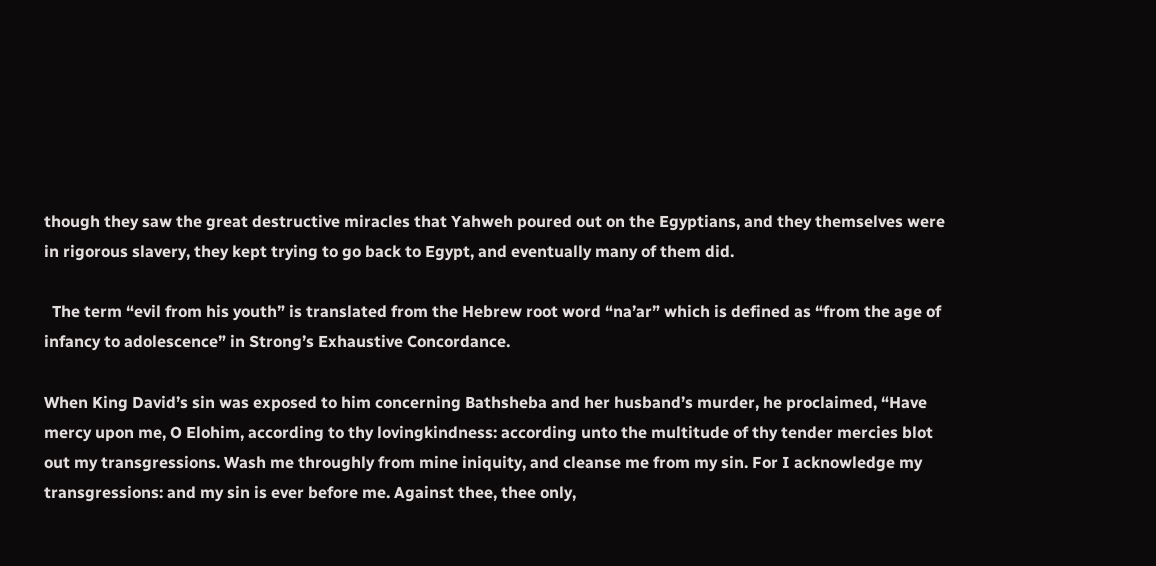though they saw the great destructive miracles that Yahweh poured out on the Egyptians, and they themselves were in rigorous slavery, they kept trying to go back to Egypt, and eventually many of them did.

  The term “evil from his youth” is translated from the Hebrew root word “na’ar” which is defined as “from the age of infancy to adolescence” in Strong’s Exhaustive Concordance.

When King David’s sin was exposed to him concerning Bathsheba and her husband’s murder, he proclaimed, “Have mercy upon me, O Elohim, according to thy lovingkindness: according unto the multitude of thy tender mercies blot out my transgressions. Wash me throughly from mine iniquity, and cleanse me from my sin. For I acknowledge my transgressions: and my sin is ever before me. Against thee, thee only,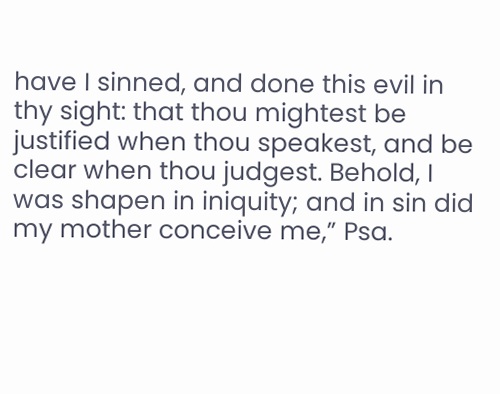have I sinned, and done this evil in thy sight: that thou mightest be justified when thou speakest, and be clear when thou judgest. Behold, I was shapen in iniquity; and in sin did my mother conceive me,” Psa.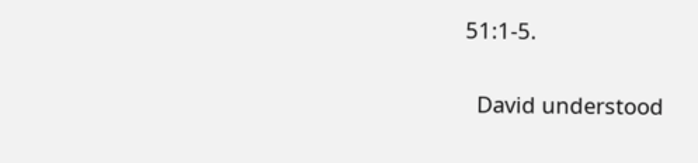51:1-5.

  David understood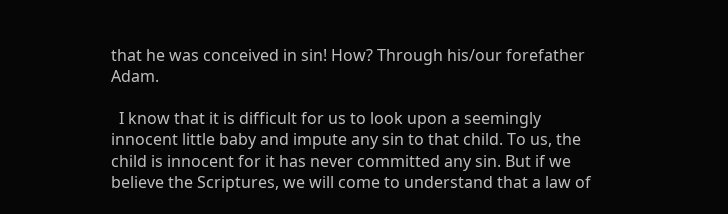that he was conceived in sin! How? Through his/our forefather Adam.

  I know that it is difficult for us to look upon a seemingly innocent little baby and impute any sin to that child. To us, the child is innocent for it has never committed any sin. But if we believe the Scriptures, we will come to understand that a law of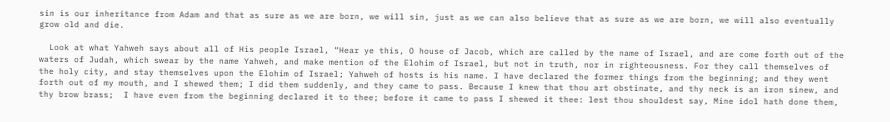sin is our inheritance from Adam and that as sure as we are born, we will sin, just as we can also believe that as sure as we are born, we will also eventually grow old and die.

  Look at what Yahweh says about all of His people Israel, “Hear ye this, O house of Jacob, which are called by the name of Israel, and are come forth out of the waters of Judah, which swear by the name Yahweh, and make mention of the Elohim of Israel, but not in truth, nor in righteousness. For they call themselves of the holy city, and stay themselves upon the Elohim of Israel; Yahweh of hosts is his name. I have declared the former things from the beginning; and they went forth out of my mouth, and I shewed them; I did them suddenly, and they came to pass. Because I knew that thou art obstinate, and thy neck is an iron sinew, and thy brow brass;  I have even from the beginning declared it to thee; before it came to pass I shewed it thee: lest thou shouldest say, Mine idol hath done them,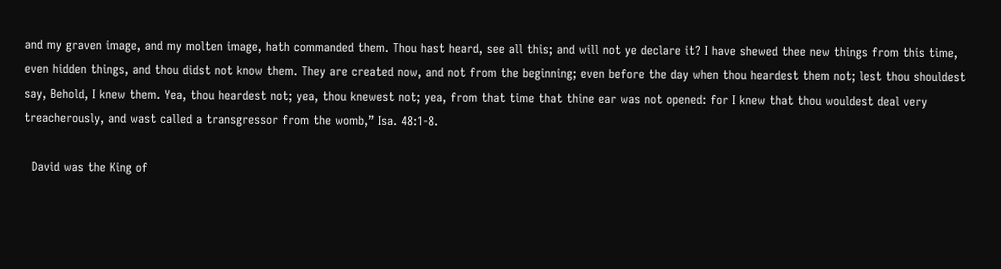and my graven image, and my molten image, hath commanded them. Thou hast heard, see all this; and will not ye declare it? I have shewed thee new things from this time, even hidden things, and thou didst not know them. They are created now, and not from the beginning; even before the day when thou heardest them not; lest thou shouldest say, Behold, I knew them. Yea, thou heardest not; yea, thou knewest not; yea, from that time that thine ear was not opened: for I knew that thou wouldest deal very treacherously, and wast called a transgressor from the womb,” Isa. 48:1-8.

  David was the King of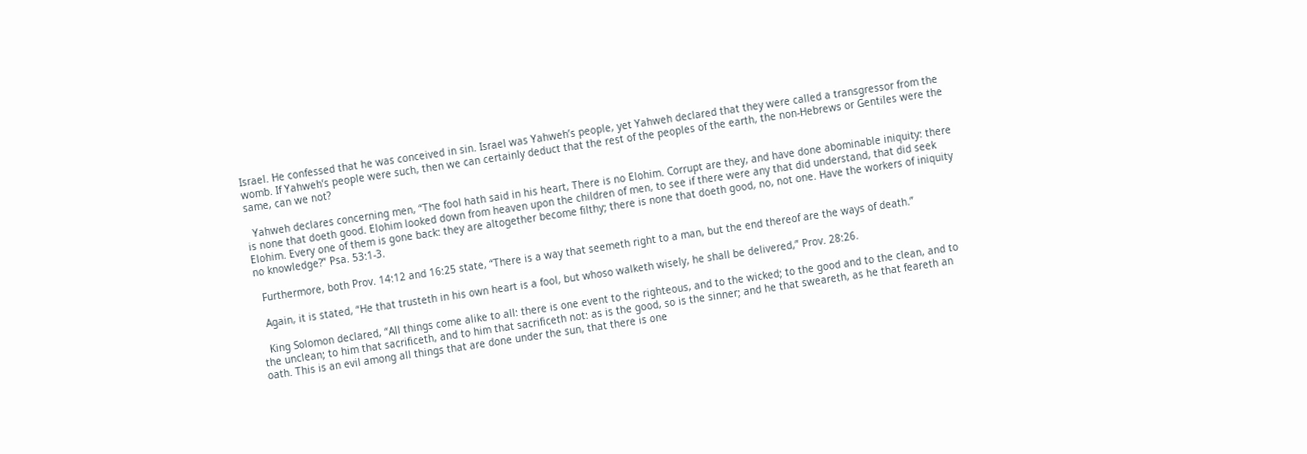Israel. He confessed that he was conceived in sin. Israel was Yahweh’s people, yet Yahweh declared that they were called a transgressor from the womb. If Yahweh’s people were such, then we can certainly deduct that the rest of the peoples of the earth, the non-Hebrews or Gentiles were the same, can we not?

  Yahweh declares concerning men, “The fool hath said in his heart, There is no Elohim. Corrupt are they, and have done abominable iniquity: there is none that doeth good. Elohim looked down from heaven upon the children of men, to see if there were any that did understand, that did seek Elohim. Every one of them is gone back: they are altogether become filthy; there is none that doeth good, no, not one. Have the workers of iniquity no knowledge?” Psa. 53:1-3.

  Furthermore, both Prov. 14:12 and 16:25 state, “There is a way that seemeth right to a man, but the end thereof are the ways of death.”

  Again, it is stated, “He that trusteth in his own heart is a fool, but whoso walketh wisely, he shall be delivered,” Prov. 28:26.

  King Solomon declared, “All things come alike to all: there is one event to the righteous, and to the wicked; to the good and to the clean, and to the unclean; to him that sacrificeth, and to him that sacrificeth not: as is the good, so is the sinner; and he that sweareth, as he that feareth an oath. This is an evil among all things that are done under the sun, that there is one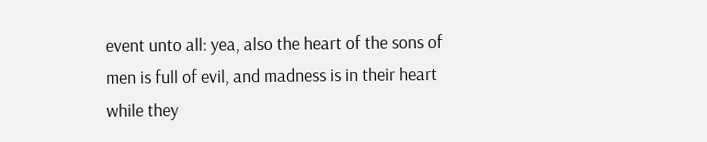event unto all: yea, also the heart of the sons of men is full of evil, and madness is in their heart while they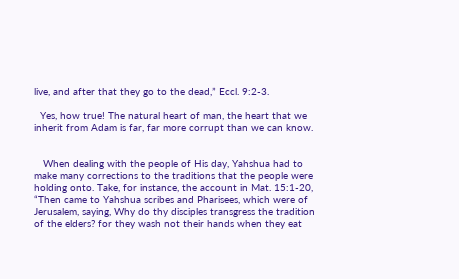live, and after that they go to the dead,” Eccl. 9:2-3.

  Yes, how true! The natural heart of man, the heart that we inherit from Adam is far, far more corrupt than we can know.


   When dealing with the people of His day, Yahshua had to make many corrections to the traditions that the people were holding onto. Take, for instance, the account in Mat. 15:1-20, “Then came to Yahshua scribes and Pharisees, which were of Jerusalem, saying, Why do thy disciples transgress the tradition of the elders? for they wash not their hands when they eat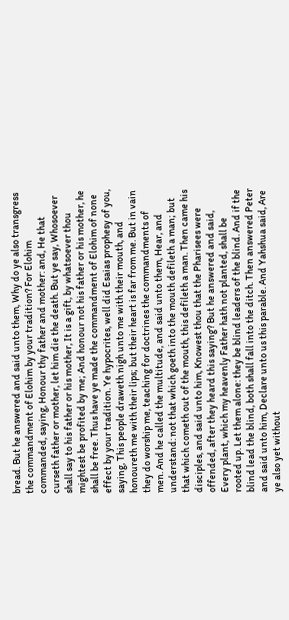bread. But he answered and said unto them, Why do ye also transgress the commandment of Elohim by your tradition? For Elohim commanded, saying, Honour thy father and mother: and, He that curseth father or mother, let him die the death. But ye say, Whosoever shall say to his father or his mother, It is a gift, by whatsoever thou mightest be profited by me; And honour not his father or his mother, he shall be free. Thus have ye made the commandment of Elohim of none effect by your tradition. Ye hypocrites, well did Esaias prophesy of you, saying, This people draweth nigh unto me with their mouth, and honoureth me with their lips; but their heart is far from me. But in vain they do worship me, teaching for doctrines the commandments of men. And he called the multitude, and said unto them, Hear, and understand: not that which goeth into the mouth defileth a man; but that which cometh out of the mouth, this defileth a man. Then came his disciples, and said unto him, Knowest thou that the Pharisees were offended, after they heard this saying? But he answered and said, Every plant, which my heavenly Father hath not planted, shall be rooted up. Let them alone: they be blind leaders of the blind. And if the blind lead the blind, both shall fall into the ditch. Then answered Peter and said unto him, Declare unto us this parable. And Yahshua said, Are ye also yet without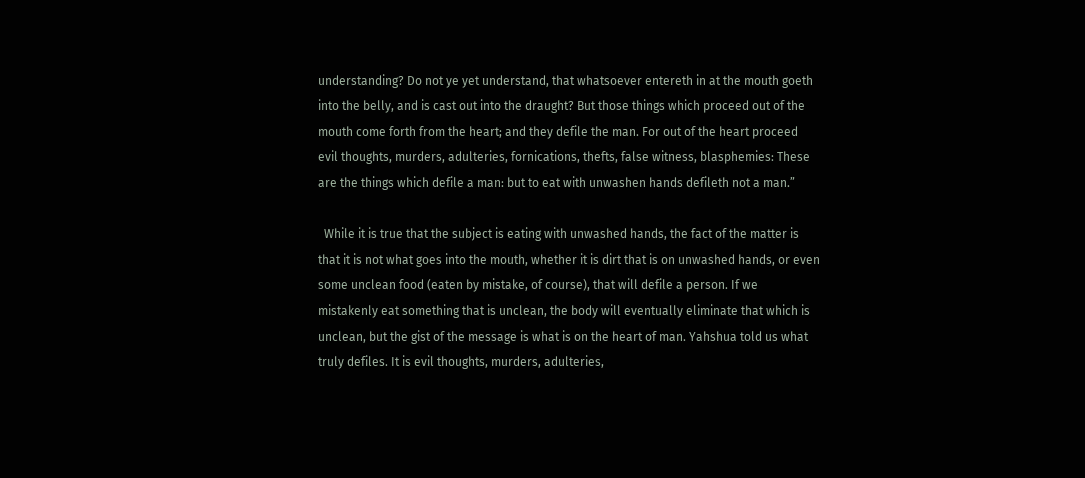understanding? Do not ye yet understand, that whatsoever entereth in at the mouth goeth into the belly, and is cast out into the draught? But those things which proceed out of the mouth come forth from the heart; and they defile the man. For out of the heart proceed evil thoughts, murders, adulteries, fornications, thefts, false witness, blasphemies: These are the things which defile a man: but to eat with unwashen hands defileth not a man.”

  While it is true that the subject is eating with unwashed hands, the fact of the matter is that it is not what goes into the mouth, whether it is dirt that is on unwashed hands, or even some unclean food (eaten by mistake, of course), that will defile a person. If we mistakenly eat something that is unclean, the body will eventually eliminate that which is unclean, but the gist of the message is what is on the heart of man. Yahshua told us what truly defiles. It is evil thoughts, murders, adulteries,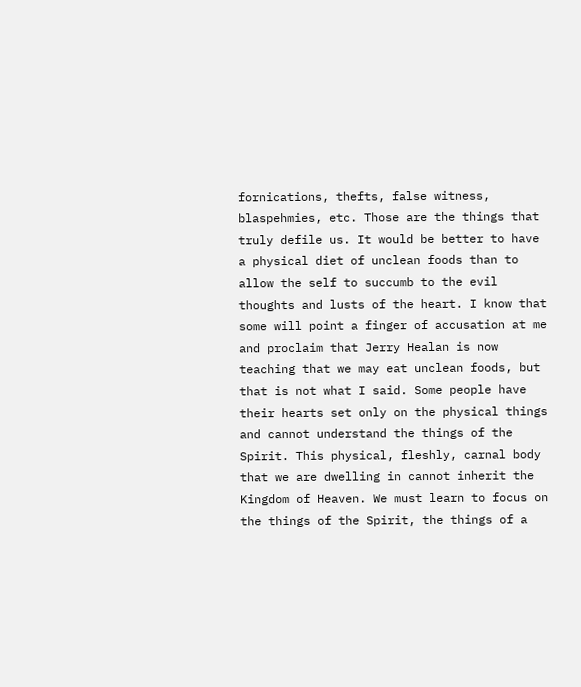fornications, thefts, false witness, blaspehmies, etc. Those are the things that truly defile us. It would be better to have a physical diet of unclean foods than to allow the self to succumb to the evil thoughts and lusts of the heart. I know that some will point a finger of accusation at me and proclaim that Jerry Healan is now teaching that we may eat unclean foods, but that is not what I said. Some people have their hearts set only on the physical things and cannot understand the things of the Spirit. This physical, fleshly, carnal body that we are dwelling in cannot inherit the Kingdom of Heaven. We must learn to focus on the things of the Spirit, the things of a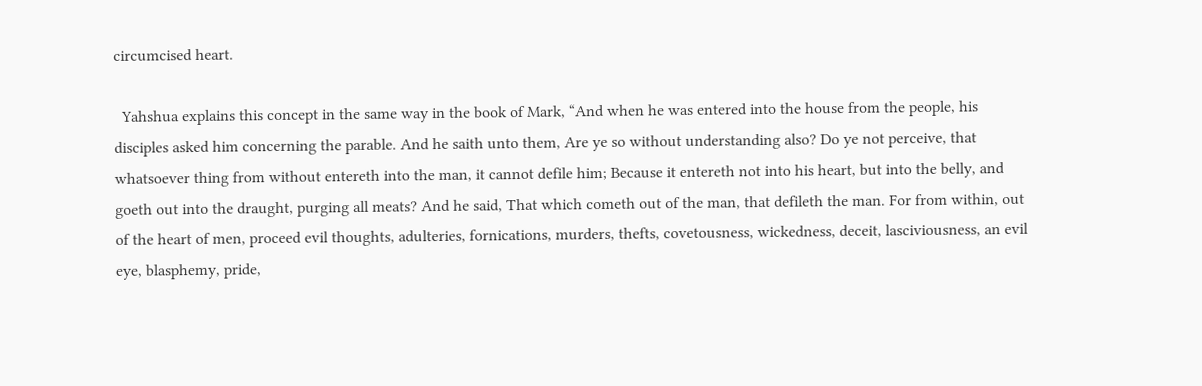circumcised heart.

  Yahshua explains this concept in the same way in the book of Mark, “And when he was entered into the house from the people, his disciples asked him concerning the parable. And he saith unto them, Are ye so without understanding also? Do ye not perceive, that whatsoever thing from without entereth into the man, it cannot defile him; Because it entereth not into his heart, but into the belly, and goeth out into the draught, purging all meats? And he said, That which cometh out of the man, that defileth the man. For from within, out of the heart of men, proceed evil thoughts, adulteries, fornications, murders, thefts, covetousness, wickedness, deceit, lasciviousness, an evil eye, blasphemy, pride,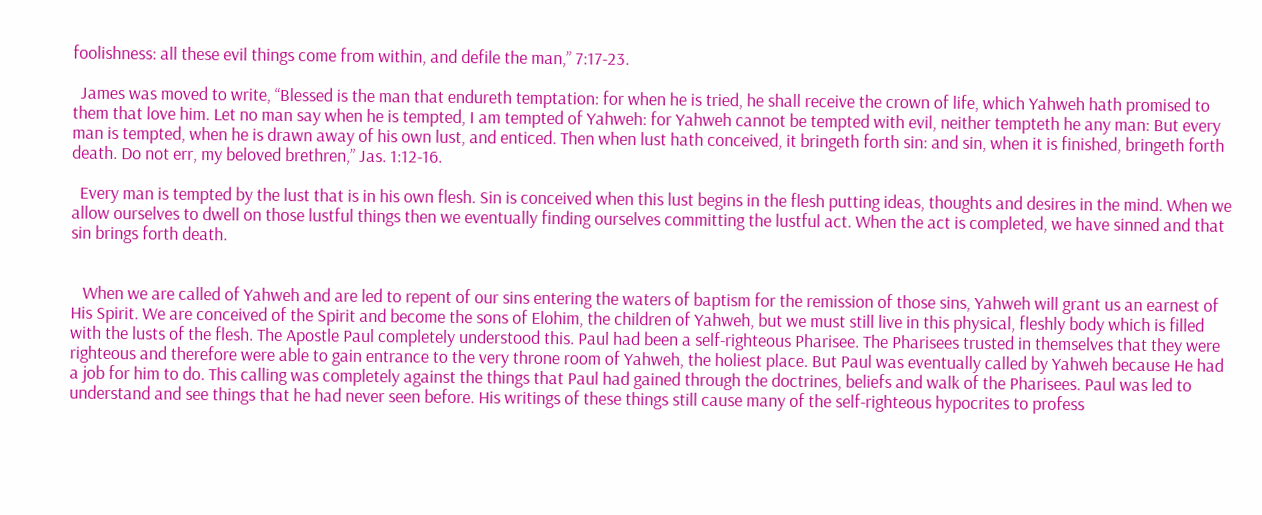foolishness: all these evil things come from within, and defile the man,” 7:17-23.

  James was moved to write, “Blessed is the man that endureth temptation: for when he is tried, he shall receive the crown of life, which Yahweh hath promised to them that love him. Let no man say when he is tempted, I am tempted of Yahweh: for Yahweh cannot be tempted with evil, neither tempteth he any man: But every man is tempted, when he is drawn away of his own lust, and enticed. Then when lust hath conceived, it bringeth forth sin: and sin, when it is finished, bringeth forth death. Do not err, my beloved brethren,” Jas. 1:12-16.

  Every man is tempted by the lust that is in his own flesh. Sin is conceived when this lust begins in the flesh putting ideas, thoughts and desires in the mind. When we allow ourselves to dwell on those lustful things then we eventually finding ourselves committing the lustful act. When the act is completed, we have sinned and that sin brings forth death.


   When we are called of Yahweh and are led to repent of our sins entering the waters of baptism for the remission of those sins, Yahweh will grant us an earnest of His Spirit. We are conceived of the Spirit and become the sons of Elohim, the children of Yahweh, but we must still live in this physical, fleshly body which is filled with the lusts of the flesh. The Apostle Paul completely understood this. Paul had been a self-righteous Pharisee. The Pharisees trusted in themselves that they were righteous and therefore were able to gain entrance to the very throne room of Yahweh, the holiest place. But Paul was eventually called by Yahweh because He had a job for him to do. This calling was completely against the things that Paul had gained through the doctrines, beliefs and walk of the Pharisees. Paul was led to understand and see things that he had never seen before. His writings of these things still cause many of the self-righteous hypocrites to profess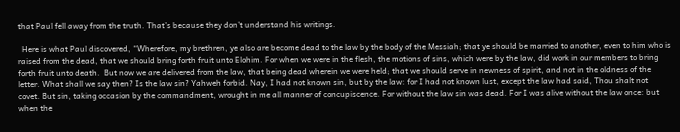that Paul fell away from the truth. That’s because they don’t understand his writings.

  Here is what Paul discovered, “Wherefore, my brethren, ye also are become dead to the law by the body of the Messiah; that ye should be married to another, even to him who is raised from the dead, that we should bring forth fruit unto Elohim. For when we were in the flesh, the motions of sins, which were by the law, did work in our members to bring forth fruit unto death.  But now we are delivered from the law, that being dead wherein we were held; that we should serve in newness of spirit, and not in the oldness of the letter. What shall we say then? Is the law sin? Yahweh forbid. Nay, I had not known sin, but by the law: for I had not known lust, except the law had said, Thou shalt not covet. But sin, taking occasion by the commandment, wrought in me all manner of concupiscence. For without the law sin was dead. For I was alive without the law once: but when the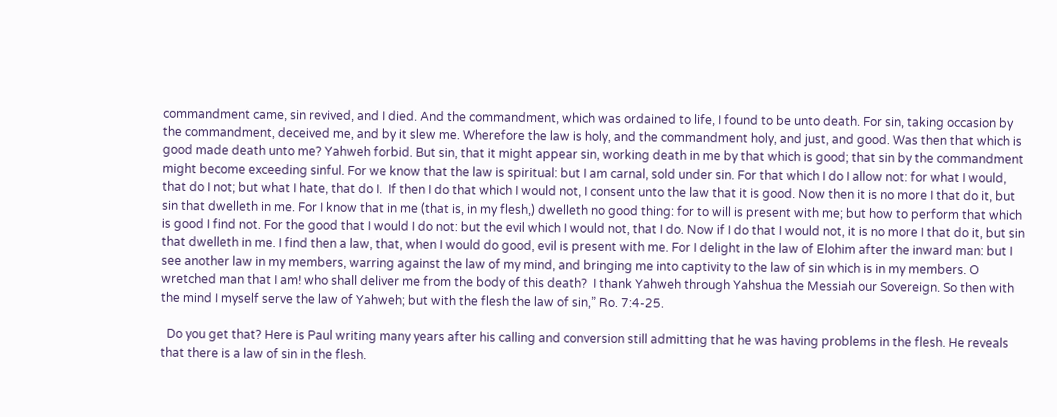commandment came, sin revived, and I died. And the commandment, which was ordained to life, I found to be unto death. For sin, taking occasion by the commandment, deceived me, and by it slew me. Wherefore the law is holy, and the commandment holy, and just, and good. Was then that which is good made death unto me? Yahweh forbid. But sin, that it might appear sin, working death in me by that which is good; that sin by the commandment might become exceeding sinful. For we know that the law is spiritual: but I am carnal, sold under sin. For that which I do I allow not: for what I would, that do I not; but what I hate, that do I.  If then I do that which I would not, I consent unto the law that it is good. Now then it is no more I that do it, but sin that dwelleth in me. For I know that in me (that is, in my flesh,) dwelleth no good thing: for to will is present with me; but how to perform that which is good I find not. For the good that I would I do not: but the evil which I would not, that I do. Now if I do that I would not, it is no more I that do it, but sin that dwelleth in me. I find then a law, that, when I would do good, evil is present with me. For I delight in the law of Elohim after the inward man: but I see another law in my members, warring against the law of my mind, and bringing me into captivity to the law of sin which is in my members. O wretched man that I am! who shall deliver me from the body of this death?  I thank Yahweh through Yahshua the Messiah our Sovereign. So then with the mind I myself serve the law of Yahweh; but with the flesh the law of sin,” Ro. 7:4-25.

  Do you get that? Here is Paul writing many years after his calling and conversion still admitting that he was having problems in the flesh. He reveals that there is a law of sin in the flesh.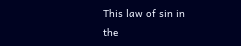This law of sin in the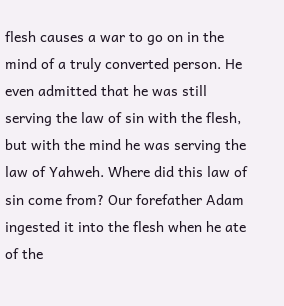flesh causes a war to go on in the mind of a truly converted person. He even admitted that he was still serving the law of sin with the flesh, but with the mind he was serving the law of Yahweh. Where did this law of sin come from? Our forefather Adam ingested it into the flesh when he ate of the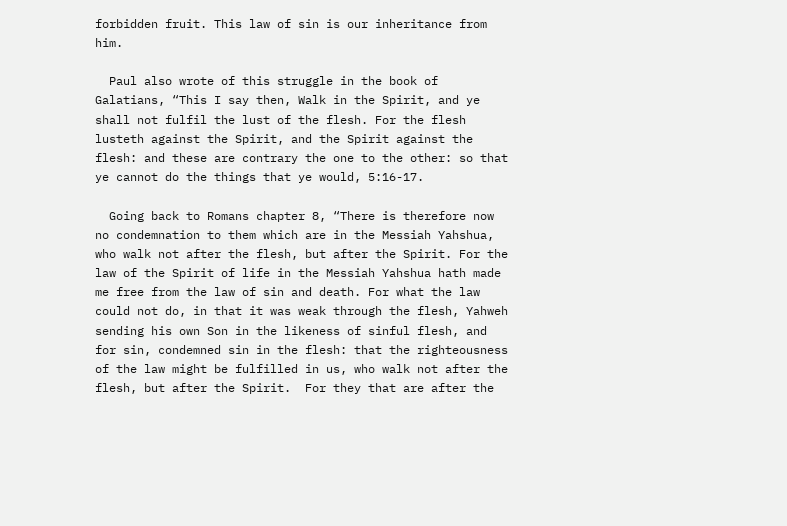forbidden fruit. This law of sin is our inheritance from him.

  Paul also wrote of this struggle in the book of Galatians, “This I say then, Walk in the Spirit, and ye shall not fulfil the lust of the flesh. For the flesh lusteth against the Spirit, and the Spirit against the flesh: and these are contrary the one to the other: so that ye cannot do the things that ye would, 5:16-17.

  Going back to Romans chapter 8, “There is therefore now no condemnation to them which are in the Messiah Yahshua, who walk not after the flesh, but after the Spirit. For the law of the Spirit of life in the Messiah Yahshua hath made me free from the law of sin and death. For what the law could not do, in that it was weak through the flesh, Yahweh sending his own Son in the likeness of sinful flesh, and for sin, condemned sin in the flesh: that the righteousness of the law might be fulfilled in us, who walk not after the flesh, but after the Spirit.  For they that are after the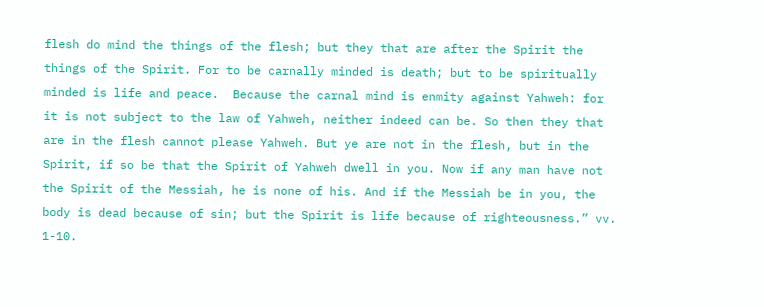flesh do mind the things of the flesh; but they that are after the Spirit the things of the Spirit. For to be carnally minded is death; but to be spiritually minded is life and peace.  Because the carnal mind is enmity against Yahweh: for it is not subject to the law of Yahweh, neither indeed can be. So then they that are in the flesh cannot please Yahweh. But ye are not in the flesh, but in the Spirit, if so be that the Spirit of Yahweh dwell in you. Now if any man have not the Spirit of the Messiah, he is none of his. And if the Messiah be in you, the body is dead because of sin; but the Spirit is life because of righteousness.” vv. 1-10.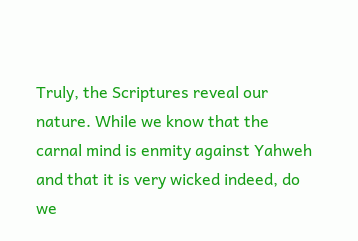Truly, the Scriptures reveal our nature. While we know that the carnal mind is enmity against Yahweh and that it is very wicked indeed, do we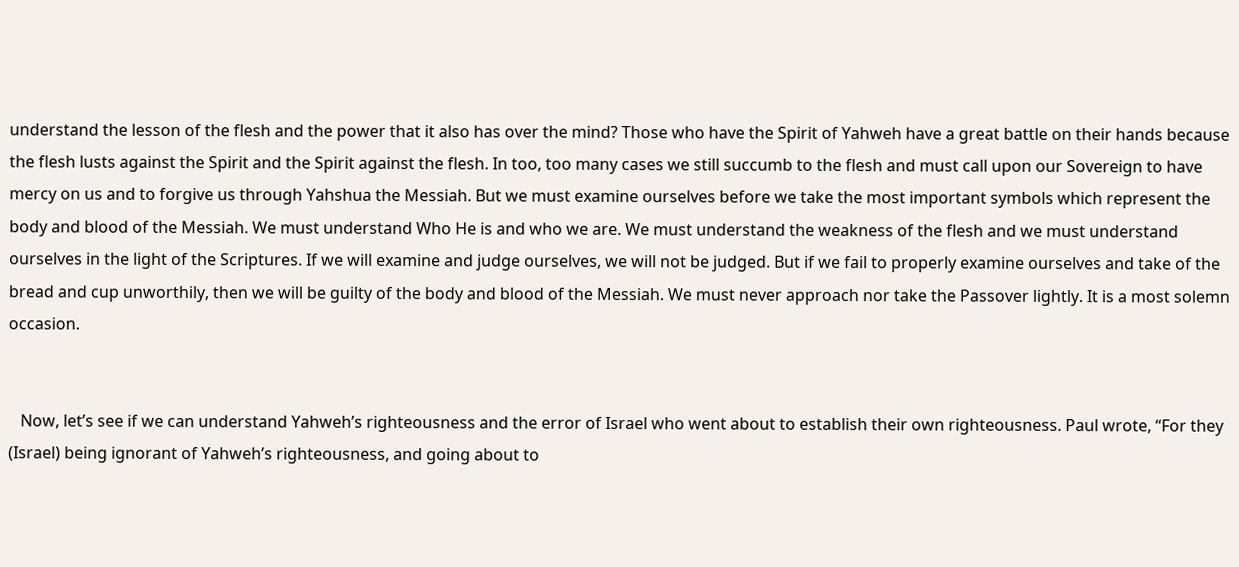understand the lesson of the flesh and the power that it also has over the mind? Those who have the Spirit of Yahweh have a great battle on their hands because the flesh lusts against the Spirit and the Spirit against the flesh. In too, too many cases we still succumb to the flesh and must call upon our Sovereign to have mercy on us and to forgive us through Yahshua the Messiah. But we must examine ourselves before we take the most important symbols which represent the body and blood of the Messiah. We must understand Who He is and who we are. We must understand the weakness of the flesh and we must understand ourselves in the light of the Scriptures. If we will examine and judge ourselves, we will not be judged. But if we fail to properly examine ourselves and take of the bread and cup unworthily, then we will be guilty of the body and blood of the Messiah. We must never approach nor take the Passover lightly. It is a most solemn occasion.


   Now, let’s see if we can understand Yahweh’s righteousness and the error of Israel who went about to establish their own righteousness. Paul wrote, “For they (Israel) being ignorant of Yahweh’s righteousness, and going about to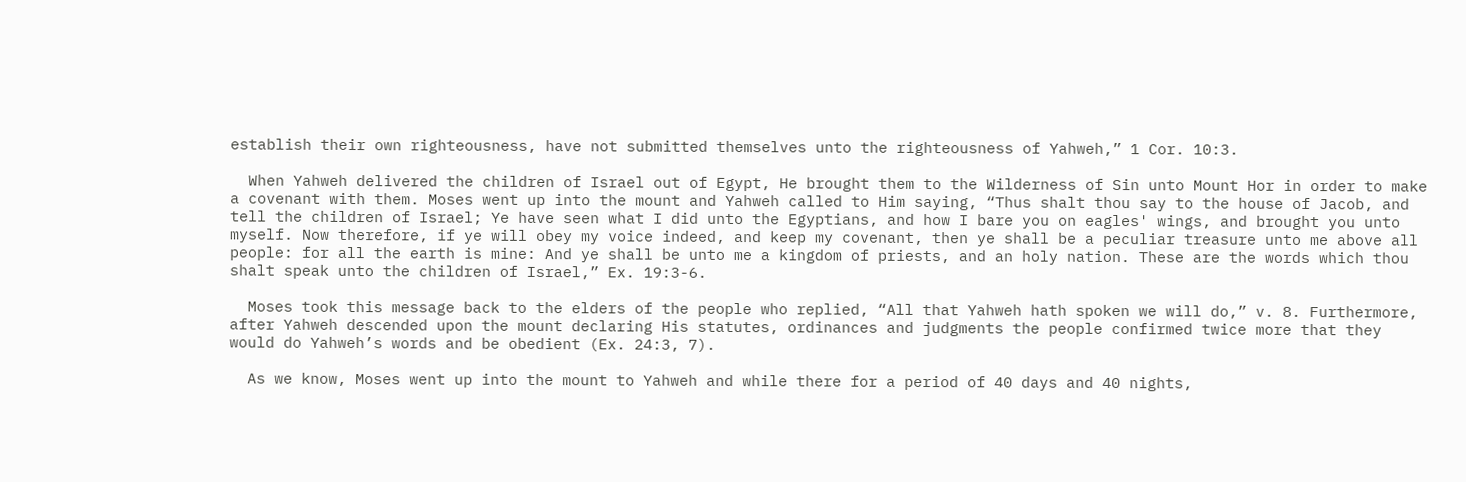establish their own righteousness, have not submitted themselves unto the righteousness of Yahweh,” 1 Cor. 10:3.

  When Yahweh delivered the children of Israel out of Egypt, He brought them to the Wilderness of Sin unto Mount Hor in order to make a covenant with them. Moses went up into the mount and Yahweh called to Him saying, “Thus shalt thou say to the house of Jacob, and tell the children of Israel; Ye have seen what I did unto the Egyptians, and how I bare you on eagles' wings, and brought you unto myself. Now therefore, if ye will obey my voice indeed, and keep my covenant, then ye shall be a peculiar treasure unto me above all people: for all the earth is mine: And ye shall be unto me a kingdom of priests, and an holy nation. These are the words which thou shalt speak unto the children of Israel,” Ex. 19:3-6.

  Moses took this message back to the elders of the people who replied, “All that Yahweh hath spoken we will do,” v. 8. Furthermore, after Yahweh descended upon the mount declaring His statutes, ordinances and judgments the people confirmed twice more that they would do Yahweh’s words and be obedient (Ex. 24:3, 7).

  As we know, Moses went up into the mount to Yahweh and while there for a period of 40 days and 40 nights,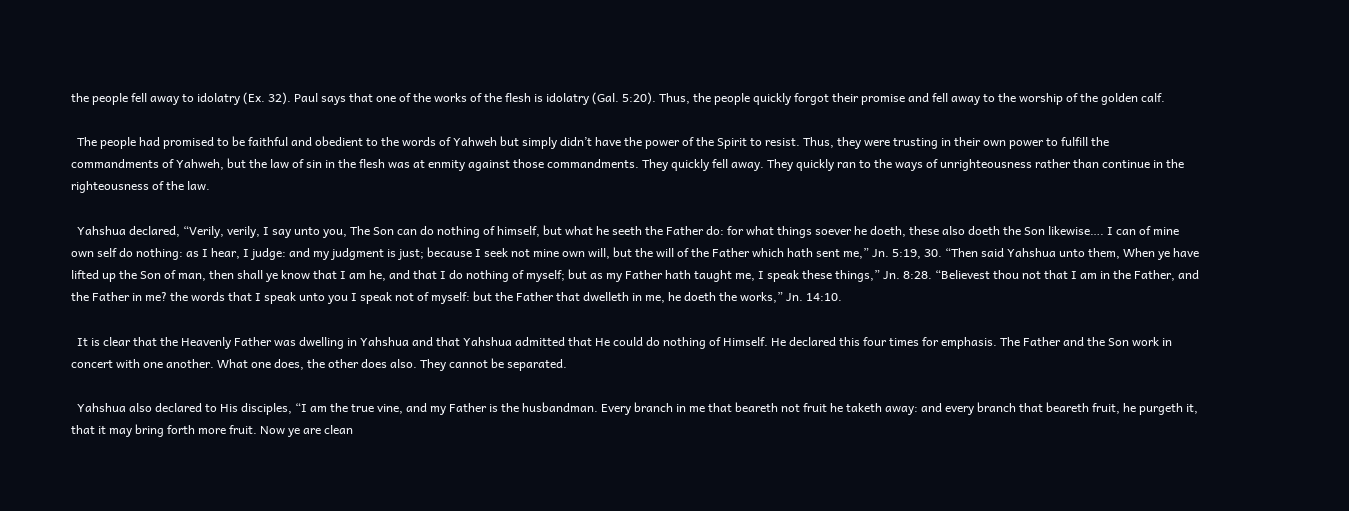the people fell away to idolatry (Ex. 32). Paul says that one of the works of the flesh is idolatry (Gal. 5:20). Thus, the people quickly forgot their promise and fell away to the worship of the golden calf.

  The people had promised to be faithful and obedient to the words of Yahweh but simply didn’t have the power of the Spirit to resist. Thus, they were trusting in their own power to fulfill the commandments of Yahweh, but the law of sin in the flesh was at enmity against those commandments. They quickly fell away. They quickly ran to the ways of unrighteousness rather than continue in the righteousness of the law.

  Yahshua declared, “Verily, verily, I say unto you, The Son can do nothing of himself, but what he seeth the Father do: for what things soever he doeth, these also doeth the Son likewise…. I can of mine own self do nothing: as I hear, I judge: and my judgment is just; because I seek not mine own will, but the will of the Father which hath sent me,” Jn. 5:19, 30. “Then said Yahshua unto them, When ye have lifted up the Son of man, then shall ye know that I am he, and that I do nothing of myself; but as my Father hath taught me, I speak these things,” Jn. 8:28. “Believest thou not that I am in the Father, and the Father in me? the words that I speak unto you I speak not of myself: but the Father that dwelleth in me, he doeth the works,” Jn. 14:10.

  It is clear that the Heavenly Father was dwelling in Yahshua and that Yahshua admitted that He could do nothing of Himself. He declared this four times for emphasis. The Father and the Son work in concert with one another. What one does, the other does also. They cannot be separated.

  Yahshua also declared to His disciples, “I am the true vine, and my Father is the husbandman. Every branch in me that beareth not fruit he taketh away: and every branch that beareth fruit, he purgeth it, that it may bring forth more fruit. Now ye are clean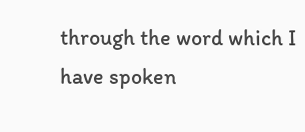through the word which I have spoken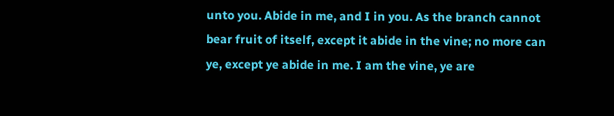unto you. Abide in me, and I in you. As the branch cannot bear fruit of itself, except it abide in the vine; no more can ye, except ye abide in me. I am the vine, ye are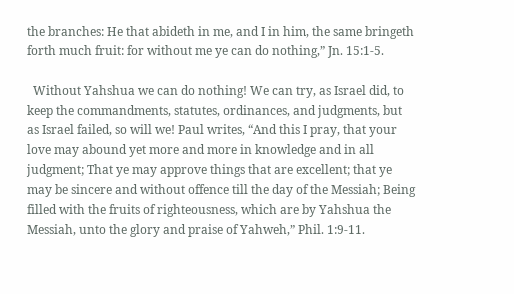the branches: He that abideth in me, and I in him, the same bringeth forth much fruit: for without me ye can do nothing,” Jn. 15:1-5.

  Without Yahshua we can do nothing! We can try, as Israel did, to keep the commandments, statutes, ordinances, and judgments, but as Israel failed, so will we! Paul writes, “And this I pray, that your love may abound yet more and more in knowledge and in all judgment; That ye may approve things that are excellent; that ye may be sincere and without offence till the day of the Messiah; Being filled with the fruits of righteousness, which are by Yahshua the Messiah, unto the glory and praise of Yahweh,” Phil. 1:9-11.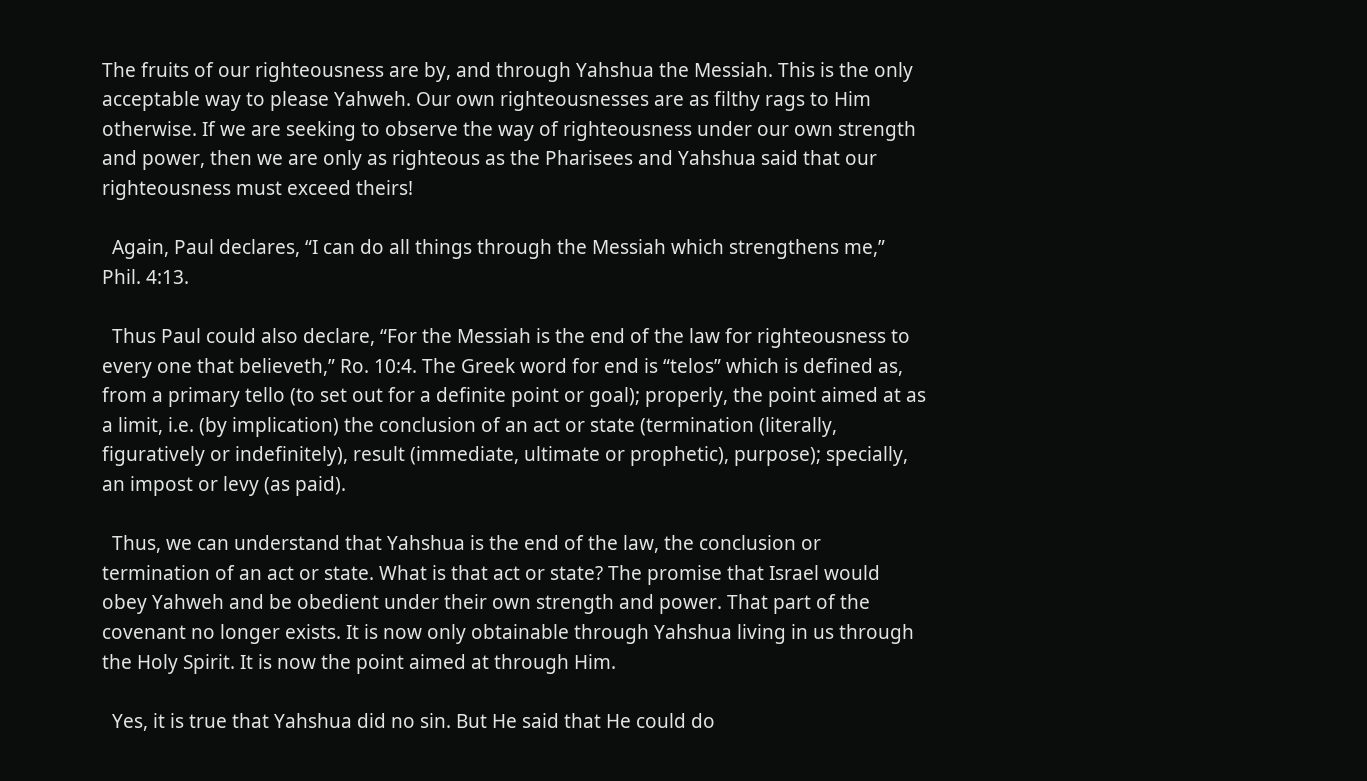The fruits of our righteousness are by, and through Yahshua the Messiah. This is the only acceptable way to please Yahweh. Our own righteousnesses are as filthy rags to Him otherwise. If we are seeking to observe the way of righteousness under our own strength and power, then we are only as righteous as the Pharisees and Yahshua said that our righteousness must exceed theirs!

  Again, Paul declares, “I can do all things through the Messiah which strengthens me,” Phil. 4:13.

  Thus Paul could also declare, “For the Messiah is the end of the law for righteousness to every one that believeth,” Ro. 10:4. The Greek word for end is “telos” which is defined as, from a primary tello (to set out for a definite point or goal); properly, the point aimed at as a limit, i.e. (by implication) the conclusion of an act or state (termination (literally, figuratively or indefinitely), result (immediate, ultimate or prophetic), purpose); specially, an impost or levy (as paid).

  Thus, we can understand that Yahshua is the end of the law, the conclusion or termination of an act or state. What is that act or state? The promise that Israel would obey Yahweh and be obedient under their own strength and power. That part of the covenant no longer exists. It is now only obtainable through Yahshua living in us through the Holy Spirit. It is now the point aimed at through Him.

  Yes, it is true that Yahshua did no sin. But He said that He could do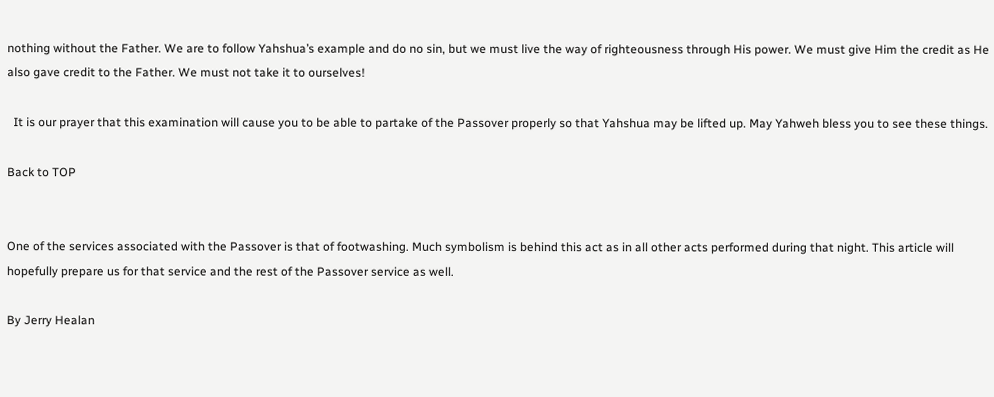nothing without the Father. We are to follow Yahshua’s example and do no sin, but we must live the way of righteousness through His power. We must give Him the credit as He also gave credit to the Father. We must not take it to ourselves!

  It is our prayer that this examination will cause you to be able to partake of the Passover properly so that Yahshua may be lifted up. May Yahweh bless you to see these things.

Back to TOP


One of the services associated with the Passover is that of footwashing. Much symbolism is behind this act as in all other acts performed during that night. This article will hopefully prepare us for that service and the rest of the Passover service as well.

By Jerry Healan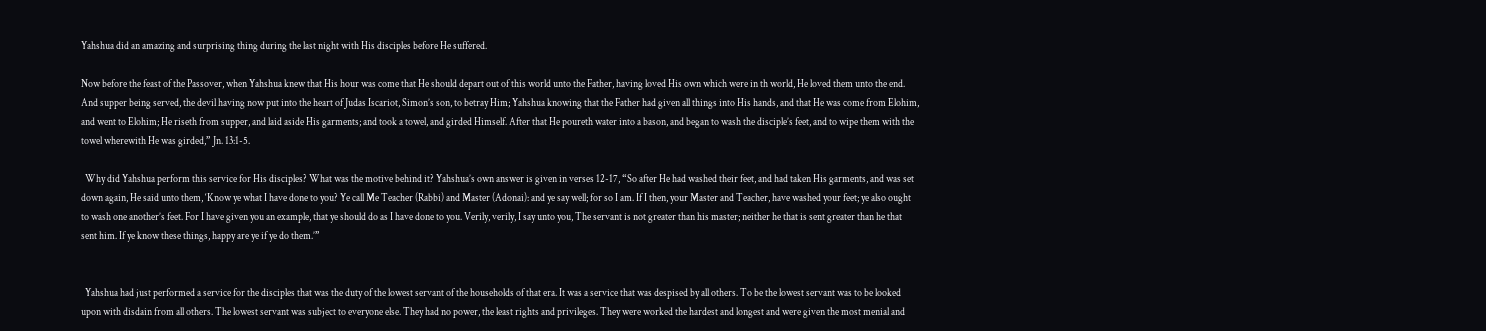Yahshua did an amazing and surprising thing during the last night with His disciples before He suffered.

Now before the feast of the Passover, when Yahshua knew that His hour was come that He should depart out of this world unto the Father, having loved His own which were in th world, He loved them unto the end. And supper being served, the devil having now put into the heart of Judas Iscariot, Simon’s son, to betray Him; Yahshua knowing that the Father had given all things into His hands, and that He was come from Elohim, and went to Elohim; He riseth from supper, and laid aside His garments; and took a towel, and girded Himself. After that He poureth water into a bason, and began to wash the disciple’s feet, and to wipe them with the towel wherewith He was girded,” Jn. 13:1-5.

  Why did Yahshua perform this service for His disciples? What was the motive behind it? Yahshua’s own answer is given in verses 12-17, “So after He had washed their feet, and had taken His garments, and was set down again, He said unto them, ‘Know ye what I have done to you? Ye call Me Teacher (Rabbi) and Master (Adonai): and ye say well; for so I am. If I then, your Master and Teacher, have washed your feet; ye also ought to wash one another’s feet. For I have given you an example, that ye should do as I have done to you. Verily, verily, I say unto you, The servant is not greater than his master; neither he that is sent greater than he that sent him. If ye know these things, happy are ye if ye do them.’”


  Yahshua had just performed a service for the disciples that was the duty of the lowest servant of the households of that era. It was a service that was despised by all others. To be the lowest servant was to be looked upon with disdain from all others. The lowest servant was subject to everyone else. They had no power, the least rights and privileges. They were worked the hardest and longest and were given the most menial and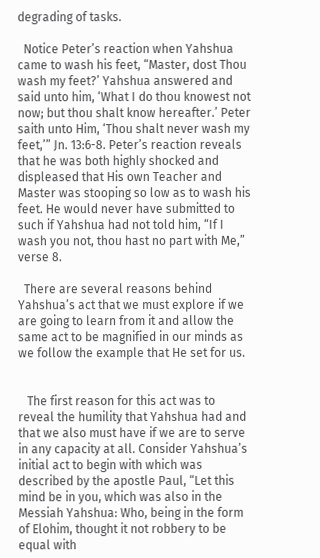degrading of tasks.

  Notice Peter’s reaction when Yahshua came to wash his feet, “Master, dost Thou wash my feet?’ Yahshua answered and said unto him, ‘What I do thou knowest not now; but thou shalt know hereafter.’ Peter saith unto Him, ‘Thou shalt never wash my feet,’” Jn. 13:6-8. Peter’s reaction reveals that he was both highly shocked and displeased that His own Teacher and Master was stooping so low as to wash his feet. He would never have submitted to such if Yahshua had not told him, “If I wash you not, thou hast no part with Me,” verse 8.

  There are several reasons behind Yahshua’s act that we must explore if we are going to learn from it and allow the same act to be magnified in our minds as we follow the example that He set for us.


   The first reason for this act was to reveal the humility that Yahshua had and that we also must have if we are to serve in any capacity at all. Consider Yahshua’s initial act to begin with which was described by the apostle Paul, “Let this mind be in you, which was also in the Messiah Yahshua: Who, being in the form of Elohim, thought it not robbery to be equal with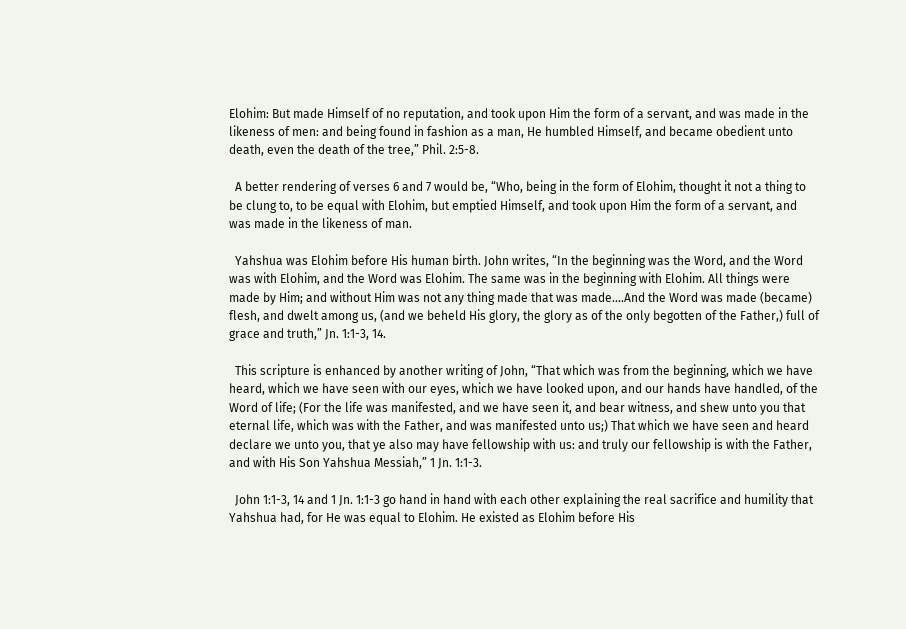Elohim: But made Himself of no reputation, and took upon Him the form of a servant, and was made in the likeness of men: and being found in fashion as a man, He humbled Himself, and became obedient unto death, even the death of the tree,” Phil. 2:5-8.

  A better rendering of verses 6 and 7 would be, “Who, being in the form of Elohim, thought it not a thing to be clung to, to be equal with Elohim, but emptied Himself, and took upon Him the form of a servant, and was made in the likeness of man.

  Yahshua was Elohim before His human birth. John writes, “In the beginning was the Word, and the Word was with Elohim, and the Word was Elohim. The same was in the beginning with Elohim. All things were made by Him; and without Him was not any thing made that was made....And the Word was made (became) flesh, and dwelt among us, (and we beheld His glory, the glory as of the only begotten of the Father,) full of grace and truth,” Jn. 1:1-3, 14.

  This scripture is enhanced by another writing of John, “That which was from the beginning, which we have heard, which we have seen with our eyes, which we have looked upon, and our hands have handled, of the Word of life; (For the life was manifested, and we have seen it, and bear witness, and shew unto you that eternal life, which was with the Father, and was manifested unto us;) That which we have seen and heard declare we unto you, that ye also may have fellowship with us: and truly our fellowship is with the Father, and with His Son Yahshua Messiah,” 1 Jn. 1:1-3.

  John 1:1-3, 14 and 1 Jn. 1:1-3 go hand in hand with each other explaining the real sacrifice and humility that Yahshua had, for He was equal to Elohim. He existed as Elohim before His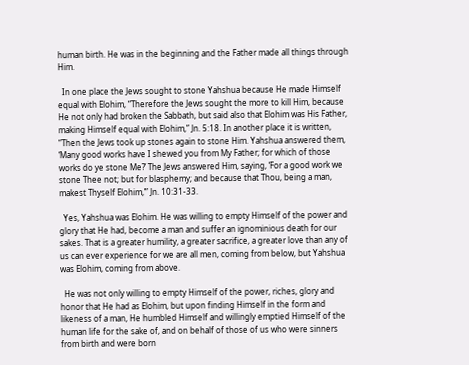human birth. He was in the beginning and the Father made all things through Him.

  In one place the Jews sought to stone Yahshua because He made Himself equal with Elohim, “Therefore the Jews sought the more to kill Him, because He not only had broken the Sabbath, but said also that Elohim was His Father, making Himself equal with Elohim,” Jn. 5:18. In another place it is written, “Then the Jews took up stones again to stone Him. Yahshua answered them, ‘Many good works have I shewed you from My Father; for which of those works do ye stone Me?’ The Jews answered Him, saying, ‘For a good work we stone Thee not; but for blasphemy; and because that Thou, being a man, makest Thyself Elohim,’” Jn. 10:31-33.

  Yes, Yahshua was Elohim. He was willing to empty Himself of the power and glory that He had, become a man and suffer an ignominious death for our sakes. That is a greater humility, a greater sacrifice, a greater love than any of us can ever experience for we are all men, coming from below, but Yahshua was Elohim, coming from above.

  He was not only willing to empty Himself of the power, riches, glory and honor that He had as Elohim, but upon finding Himself in the form and likeness of a man, He humbled Himself and willingly emptied Himself of the human life for the sake of, and on behalf of those of us who were sinners from birth and were born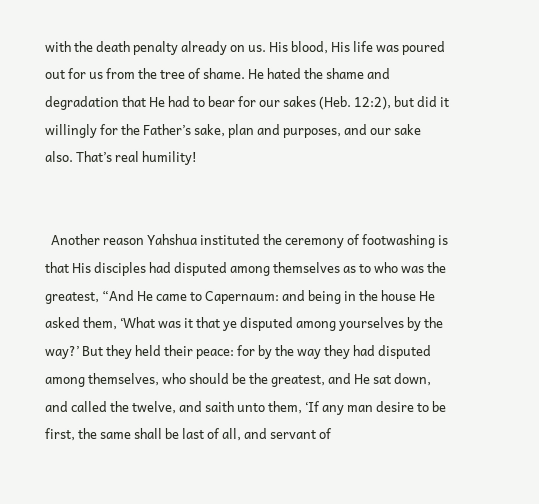with the death penalty already on us. His blood, His life was poured out for us from the tree of shame. He hated the shame and degradation that He had to bear for our sakes (Heb. 12:2), but did it willingly for the Father’s sake, plan and purposes, and our sake also. That’s real humility!


  Another reason Yahshua instituted the ceremony of footwashing is that His disciples had disputed among themselves as to who was the greatest, “And He came to Capernaum: and being in the house He asked them, ‘What was it that ye disputed among yourselves by the way?’ But they held their peace: for by the way they had disputed among themselves, who should be the greatest, and He sat down, and called the twelve, and saith unto them, ‘If any man desire to be first, the same shall be last of all, and servant of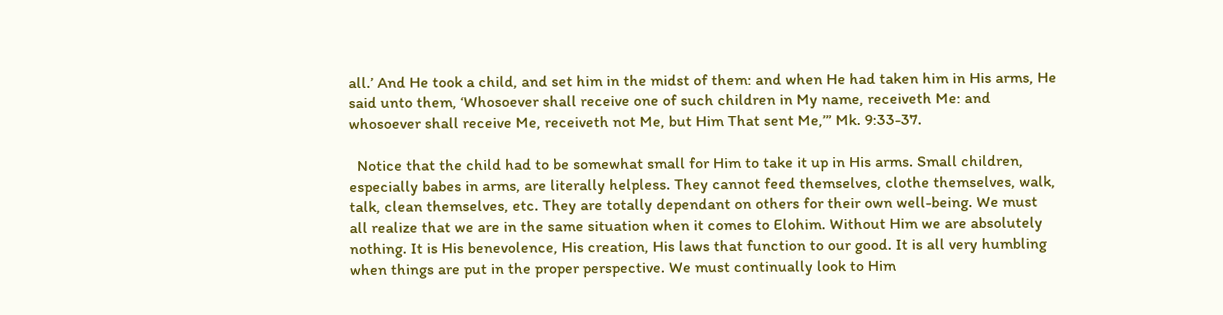all.’ And He took a child, and set him in the midst of them: and when He had taken him in His arms, He said unto them, ‘Whosoever shall receive one of such children in My name, receiveth Me: and whosoever shall receive Me, receiveth not Me, but Him That sent Me,’” Mk. 9:33-37.

  Notice that the child had to be somewhat small for Him to take it up in His arms. Small children, especially babes in arms, are literally helpless. They cannot feed themselves, clothe themselves, walk, talk, clean themselves, etc. They are totally dependant on others for their own well-being. We must all realize that we are in the same situation when it comes to Elohim. Without Him we are absolutely nothing. It is His benevolence, His creation, His laws that function to our good. It is all very humbling when things are put in the proper perspective. We must continually look to Him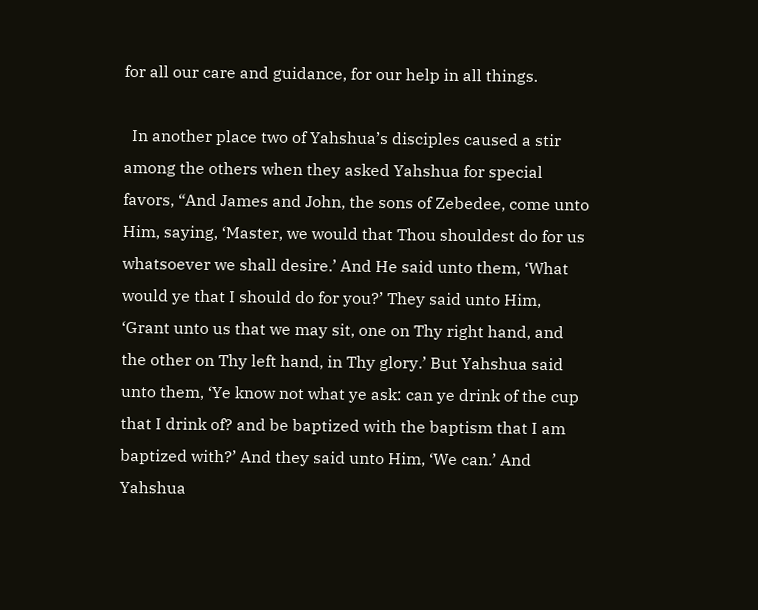for all our care and guidance, for our help in all things.

  In another place two of Yahshua’s disciples caused a stir among the others when they asked Yahshua for special favors, “And James and John, the sons of Zebedee, come unto Him, saying, ‘Master, we would that Thou shouldest do for us whatsoever we shall desire.’ And He said unto them, ‘What would ye that I should do for you?’ They said unto Him, ‘Grant unto us that we may sit, one on Thy right hand, and the other on Thy left hand, in Thy glory.’ But Yahshua said unto them, ‘Ye know not what ye ask: can ye drink of the cup that I drink of? and be baptized with the baptism that I am baptized with?’ And they said unto Him, ‘We can.’ And Yahshua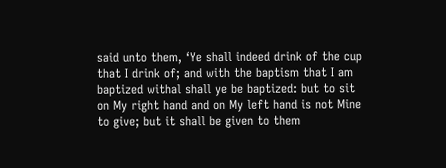said unto them, ‘Ye shall indeed drink of the cup that I drink of; and with the baptism that I am baptized withal shall ye be baptized: but to sit on My right hand and on My left hand is not Mine to give; but it shall be given to them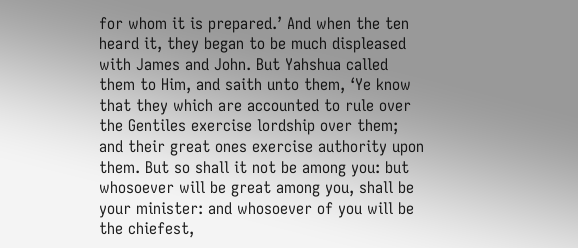for whom it is prepared.’ And when the ten heard it, they began to be much displeased with James and John. But Yahshua called them to Him, and saith unto them, ‘Ye know that they which are accounted to rule over the Gentiles exercise lordship over them; and their great ones exercise authority upon them. But so shall it not be among you: but whosoever will be great among you, shall be your minister: and whosoever of you will be the chiefest,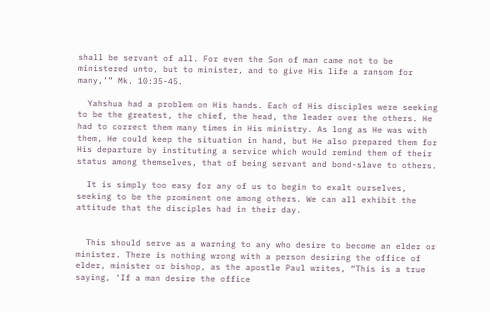shall be servant of all. For even the Son of man came not to be ministered unto, but to minister, and to give His life a ransom for many,’” Mk. 10:35-45.

  Yahshua had a problem on His hands. Each of His disciples were seeking to be the greatest, the chief, the head, the leader over the others. He had to correct them many times in His ministry. As long as He was with them, He could keep the situation in hand, but He also prepared them for His departure by instituting a service which would remind them of their status among themselves, that of being servant and bond-slave to others.

  It is simply too easy for any of us to begin to exalt ourselves, seeking to be the prominent one among others. We can all exhibit the attitude that the disciples had in their day.


  This should serve as a warning to any who desire to become an elder or minister. There is nothing wrong with a person desiring the office of elder, minister or bishop, as the apostle Paul writes, “This is a true saying, ‘If a man desire the office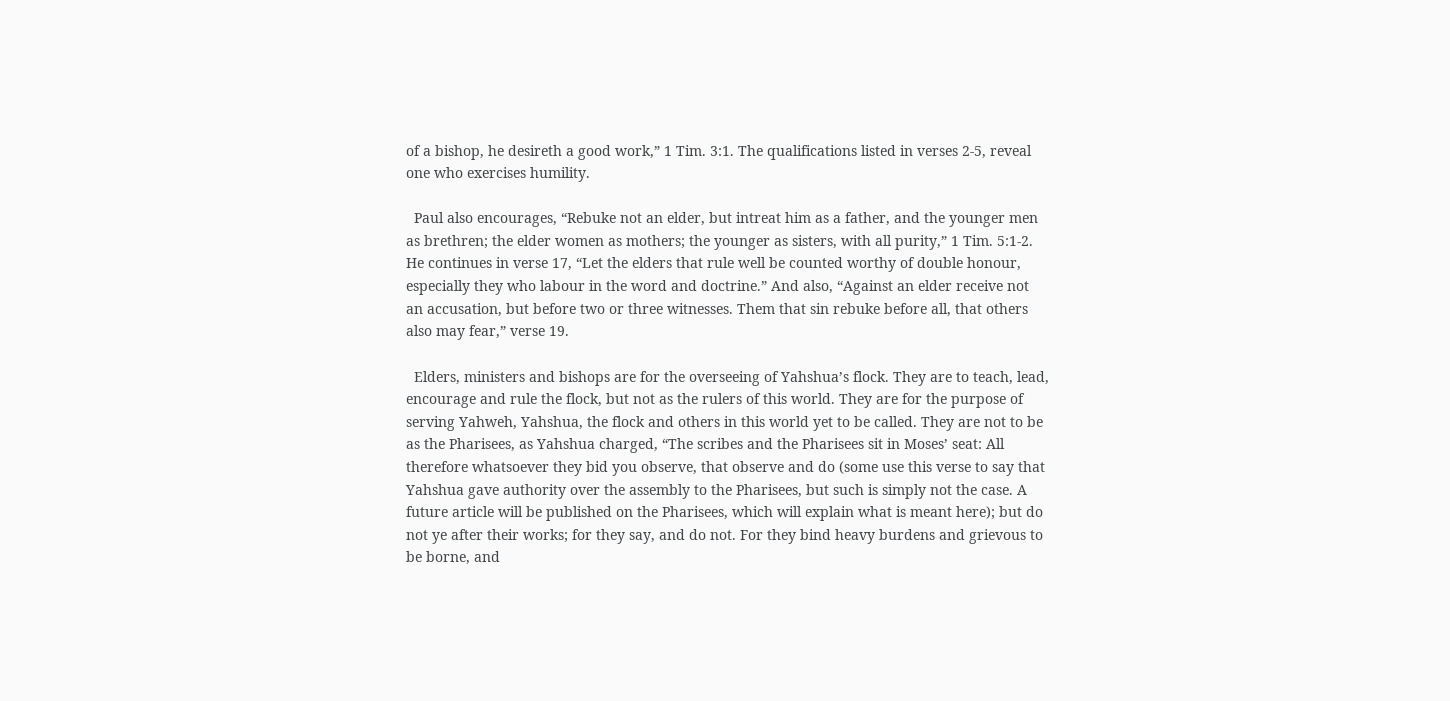of a bishop, he desireth a good work,” 1 Tim. 3:1. The qualifications listed in verses 2-5, reveal one who exercises humility.

  Paul also encourages, “Rebuke not an elder, but intreat him as a father, and the younger men as brethren; the elder women as mothers; the younger as sisters, with all purity,” 1 Tim. 5:1-2. He continues in verse 17, “Let the elders that rule well be counted worthy of double honour, especially they who labour in the word and doctrine.” And also, “Against an elder receive not an accusation, but before two or three witnesses. Them that sin rebuke before all, that others also may fear,” verse 19.

  Elders, ministers and bishops are for the overseeing of Yahshua’s flock. They are to teach, lead, encourage and rule the flock, but not as the rulers of this world. They are for the purpose of serving Yahweh, Yahshua, the flock and others in this world yet to be called. They are not to be as the Pharisees, as Yahshua charged, “The scribes and the Pharisees sit in Moses’ seat: All therefore whatsoever they bid you observe, that observe and do (some use this verse to say that Yahshua gave authority over the assembly to the Pharisees, but such is simply not the case. A future article will be published on the Pharisees, which will explain what is meant here); but do not ye after their works; for they say, and do not. For they bind heavy burdens and grievous to be borne, and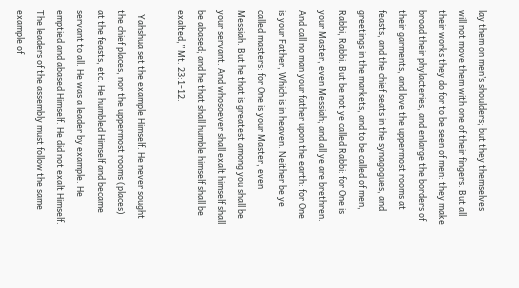lay them on men’s shoulders; but they themselves will not move them with one of their fingers. But all their works they do for to be seen of men: they make broad their phylacteries, and enlarge the borders of their garments, and love the uppermost rooms at feasts, and the chief seats in the synagogues, and greetings in the markets, and to be called of men, Rabbi, Rabbi. But be not ye called Rabbi: for One is your Master, even Messiah; and all ye are brethren. And call no man your father upon the earth: for One is your Father, Which is in heaven. Neither be ye called masters: for One is your Master, even Messiah. But he that is greatest among you shall be your servant. And whosoever shall exalt himself shall be abased; and he that shall humble himself shall be exalted,” Mt. 23:1-12.

  Yahshua set the example Himself. He never sought the chief places, nor the uppermost rooms (places) at the feasts, etc. He humbled Himself and became servant to all. He was a leader by example. He emptied and abased Himself. He did not exalt Himself. The leaders of the assembly must follow the same example of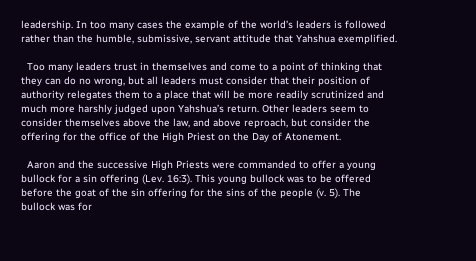leadership. In too many cases the example of the world’s leaders is followed rather than the humble, submissive, servant attitude that Yahshua exemplified.

  Too many leaders trust in themselves and come to a point of thinking that they can do no wrong, but all leaders must consider that their position of authority relegates them to a place that will be more readily scrutinized and much more harshly judged upon Yahshua’s return. Other leaders seem to consider themselves above the law, and above reproach, but consider the offering for the office of the High Priest on the Day of Atonement.

  Aaron and the successive High Priests were commanded to offer a young bullock for a sin offering (Lev. 16:3). This young bullock was to be offered before the goat of the sin offering for the sins of the people (v. 5). The bullock was for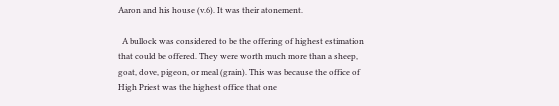Aaron and his house (v.6). It was their atonement.

  A bullock was considered to be the offering of highest estimation that could be offered. They were worth much more than a sheep, goat, dove, pigeon, or meal (grain). This was because the office of High Priest was the highest office that one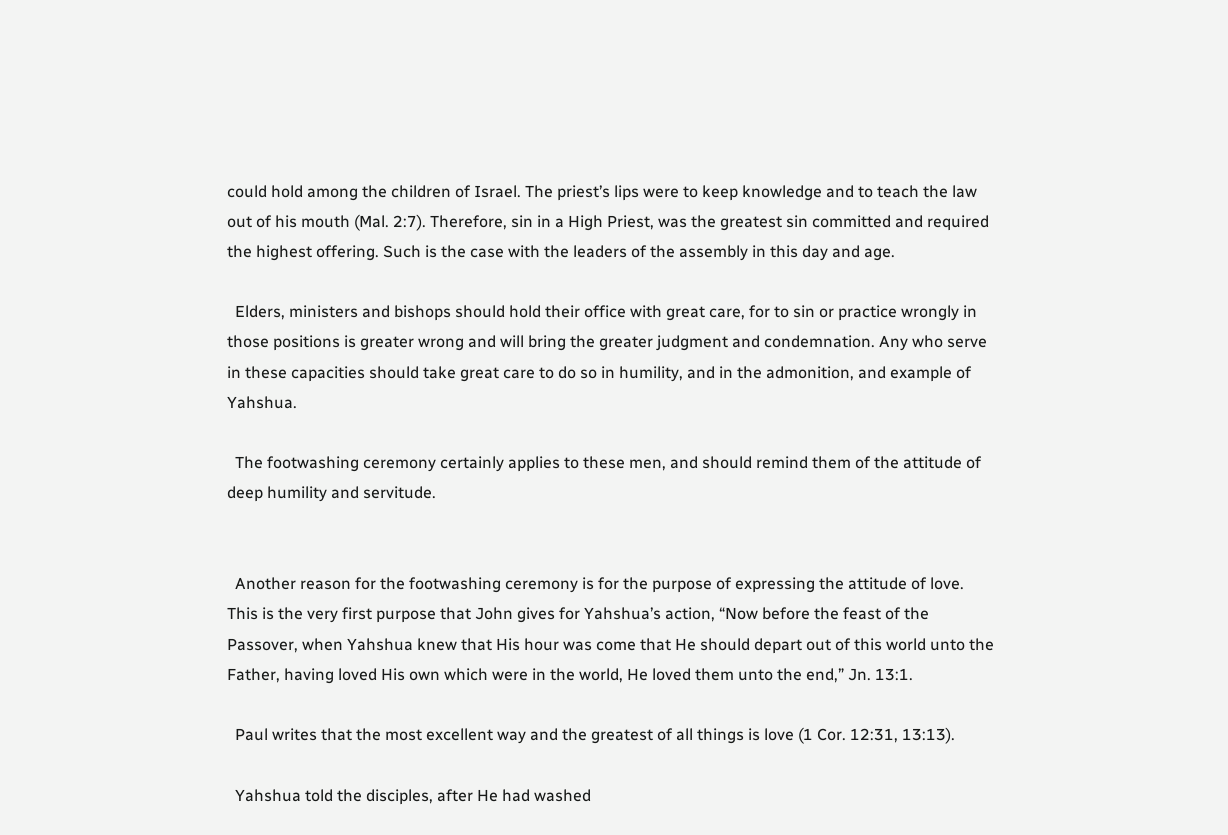could hold among the children of Israel. The priest’s lips were to keep knowledge and to teach the law out of his mouth (Mal. 2:7). Therefore, sin in a High Priest, was the greatest sin committed and required the highest offering. Such is the case with the leaders of the assembly in this day and age.

  Elders, ministers and bishops should hold their office with great care, for to sin or practice wrongly in those positions is greater wrong and will bring the greater judgment and condemnation. Any who serve in these capacities should take great care to do so in humility, and in the admonition, and example of Yahshua.

  The footwashing ceremony certainly applies to these men, and should remind them of the attitude of deep humility and servitude.


  Another reason for the footwashing ceremony is for the purpose of expressing the attitude of love. This is the very first purpose that John gives for Yahshua’s action, “Now before the feast of the Passover, when Yahshua knew that His hour was come that He should depart out of this world unto the Father, having loved His own which were in the world, He loved them unto the end,” Jn. 13:1.

  Paul writes that the most excellent way and the greatest of all things is love (1 Cor. 12:31, 13:13).

  Yahshua told the disciples, after He had washed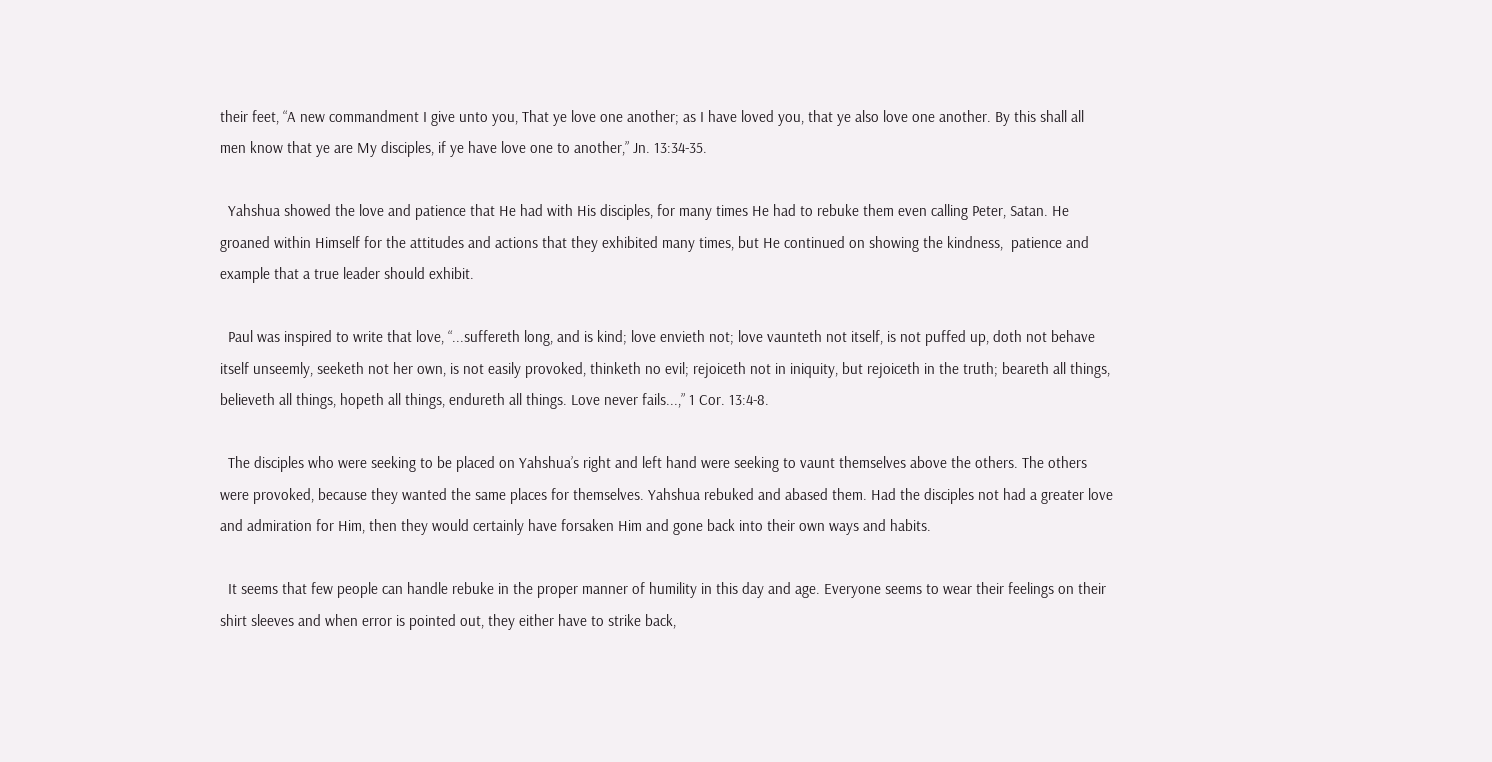their feet, “A new commandment I give unto you, That ye love one another; as I have loved you, that ye also love one another. By this shall all men know that ye are My disciples, if ye have love one to another,” Jn. 13:34-35.

  Yahshua showed the love and patience that He had with His disciples, for many times He had to rebuke them even calling Peter, Satan. He groaned within Himself for the attitudes and actions that they exhibited many times, but He continued on showing the kindness,  patience and example that a true leader should exhibit.

  Paul was inspired to write that love, “...suffereth long, and is kind; love envieth not; love vaunteth not itself, is not puffed up, doth not behave itself unseemly, seeketh not her own, is not easily provoked, thinketh no evil; rejoiceth not in iniquity, but rejoiceth in the truth; beareth all things, believeth all things, hopeth all things, endureth all things. Love never fails...,” 1 Cor. 13:4-8.

  The disciples who were seeking to be placed on Yahshua’s right and left hand were seeking to vaunt themselves above the others. The others were provoked, because they wanted the same places for themselves. Yahshua rebuked and abased them. Had the disciples not had a greater love and admiration for Him, then they would certainly have forsaken Him and gone back into their own ways and habits.

  It seems that few people can handle rebuke in the proper manner of humility in this day and age. Everyone seems to wear their feelings on their shirt sleeves and when error is pointed out, they either have to strike back,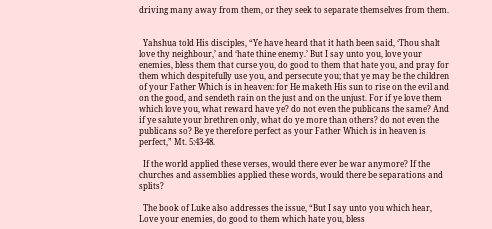driving many away from them, or they seek to separate themselves from them.


  Yahshua told His disciples, “Ye have heard that it hath been said, ‘Thou shalt love thy neighbour,’ and ‘hate thine enemy.’ But I say unto you, love your enemies, bless them that curse you, do good to them that hate you, and pray for them which despitefully use you, and persecute you; that ye may be the children of your Father Which is in heaven: for He maketh His sun to rise on the evil and on the good, and sendeth rain on the just and on the unjust. For if ye love them which love you, what reward have ye? do not even the publicans the same? And if ye salute your brethren only, what do ye more than others? do not even the publicans so? Be ye therefore perfect as your Father Which is in heaven is perfect,” Mt. 5:43-48.

  If the world applied these verses, would there ever be war anymore? If the churches and assemblies applied these words, would there be separations and splits?

  The book of Luke also addresses the issue, “But I say unto you which hear, Love your enemies, do good to them which hate you, bless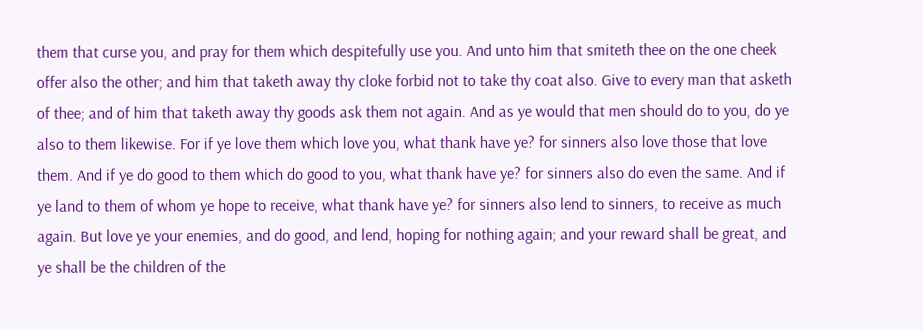them that curse you, and pray for them which despitefully use you. And unto him that smiteth thee on the one cheek offer also the other; and him that taketh away thy cloke forbid not to take thy coat also. Give to every man that asketh of thee; and of him that taketh away thy goods ask them not again. And as ye would that men should do to you, do ye also to them likewise. For if ye love them which love you, what thank have ye? for sinners also love those that love them. And if ye do good to them which do good to you, what thank have ye? for sinners also do even the same. And if ye land to them of whom ye hope to receive, what thank have ye? for sinners also lend to sinners, to receive as much again. But love ye your enemies, and do good, and lend, hoping for nothing again; and your reward shall be great, and ye shall be the children of the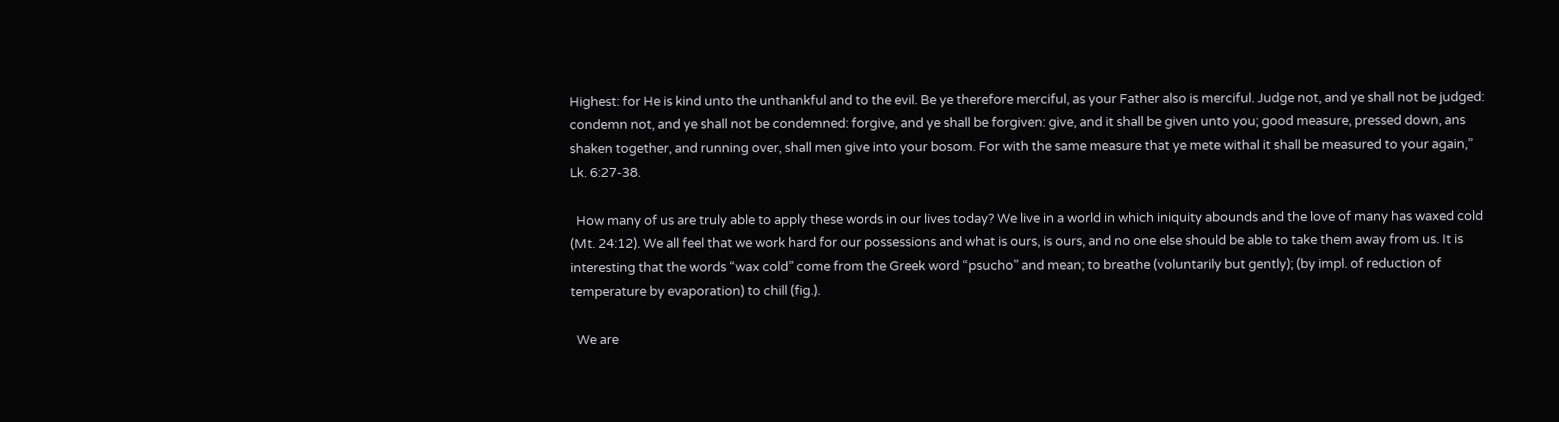Highest: for He is kind unto the unthankful and to the evil. Be ye therefore merciful, as your Father also is merciful. Judge not, and ye shall not be judged: condemn not, and ye shall not be condemned: forgive, and ye shall be forgiven: give, and it shall be given unto you; good measure, pressed down, ans shaken together, and running over, shall men give into your bosom. For with the same measure that ye mete withal it shall be measured to your again,” Lk. 6:27-38.

  How many of us are truly able to apply these words in our lives today? We live in a world in which iniquity abounds and the love of many has waxed cold (Mt. 24:12). We all feel that we work hard for our possessions and what is ours, is ours, and no one else should be able to take them away from us. It is interesting that the words “wax cold” come from the Greek word “psucho” and mean; to breathe (voluntarily but gently); (by impl. of reduction of temperature by evaporation) to chill (fig.).

  We are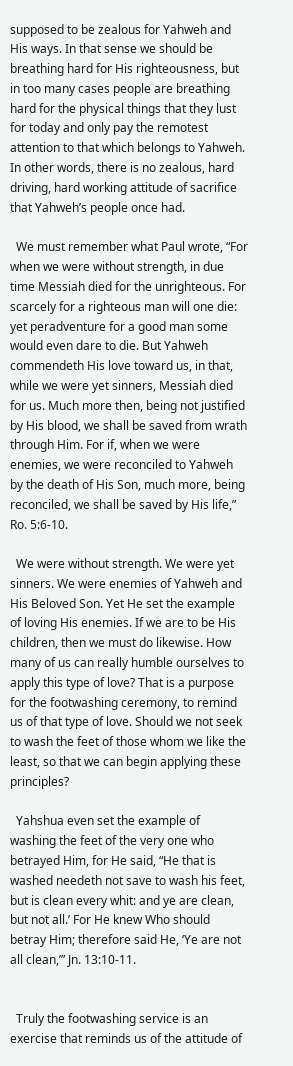supposed to be zealous for Yahweh and His ways. In that sense we should be breathing hard for His righteousness, but in too many cases people are breathing hard for the physical things that they lust for today and only pay the remotest attention to that which belongs to Yahweh. In other words, there is no zealous, hard driving, hard working attitude of sacrifice that Yahweh’s people once had.

  We must remember what Paul wrote, “For when we were without strength, in due time Messiah died for the unrighteous. For scarcely for a righteous man will one die: yet peradventure for a good man some would even dare to die. But Yahweh commendeth His love toward us, in that, while we were yet sinners, Messiah died for us. Much more then, being not justified by His blood, we shall be saved from wrath through Him. For if, when we were enemies, we were reconciled to Yahweh by the death of His Son, much more, being reconciled, we shall be saved by His life,” Ro. 5:6-10.

  We were without strength. We were yet sinners. We were enemies of Yahweh and His Beloved Son. Yet He set the example of loving His enemies. If we are to be His children, then we must do likewise. How many of us can really humble ourselves to apply this type of love? That is a purpose for the footwashing ceremony, to remind us of that type of love. Should we not seek to wash the feet of those whom we like the least, so that we can begin applying these principles?

  Yahshua even set the example of washing the feet of the very one who betrayed Him, for He said, “He that is washed needeth not save to wash his feet, but is clean every whit: and ye are clean, but not all.’ For He knew Who should betray Him; therefore said He, ‘Ye are not all clean,’” Jn. 13:10-11.


  Truly the footwashing service is an exercise that reminds us of the attitude of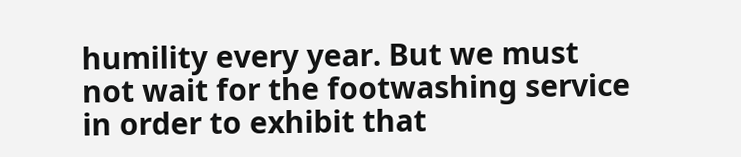humility every year. But we must not wait for the footwashing service in order to exhibit that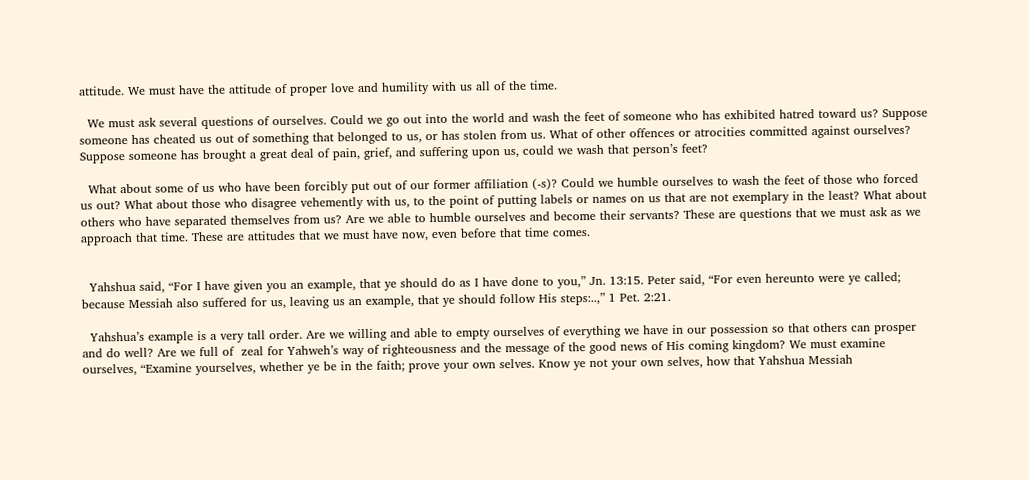attitude. We must have the attitude of proper love and humility with us all of the time.

  We must ask several questions of ourselves. Could we go out into the world and wash the feet of someone who has exhibited hatred toward us? Suppose someone has cheated us out of something that belonged to us, or has stolen from us. What of other offences or atrocities committed against ourselves? Suppose someone has brought a great deal of pain, grief, and suffering upon us, could we wash that person’s feet?

  What about some of us who have been forcibly put out of our former affiliation (-s)? Could we humble ourselves to wash the feet of those who forced us out? What about those who disagree vehemently with us, to the point of putting labels or names on us that are not exemplary in the least? What about others who have separated themselves from us? Are we able to humble ourselves and become their servants? These are questions that we must ask as we approach that time. These are attitudes that we must have now, even before that time comes.


  Yahshua said, “For I have given you an example, that ye should do as I have done to you,” Jn. 13:15. Peter said, “For even hereunto were ye called; because Messiah also suffered for us, leaving us an example, that ye should follow His steps:..,” 1 Pet. 2:21.

  Yahshua’s example is a very tall order. Are we willing and able to empty ourselves of everything we have in our possession so that others can prosper and do well? Are we full of  zeal for Yahweh’s way of righteousness and the message of the good news of His coming kingdom? We must examine ourselves, “Examine yourselves, whether ye be in the faith; prove your own selves. Know ye not your own selves, how that Yahshua Messiah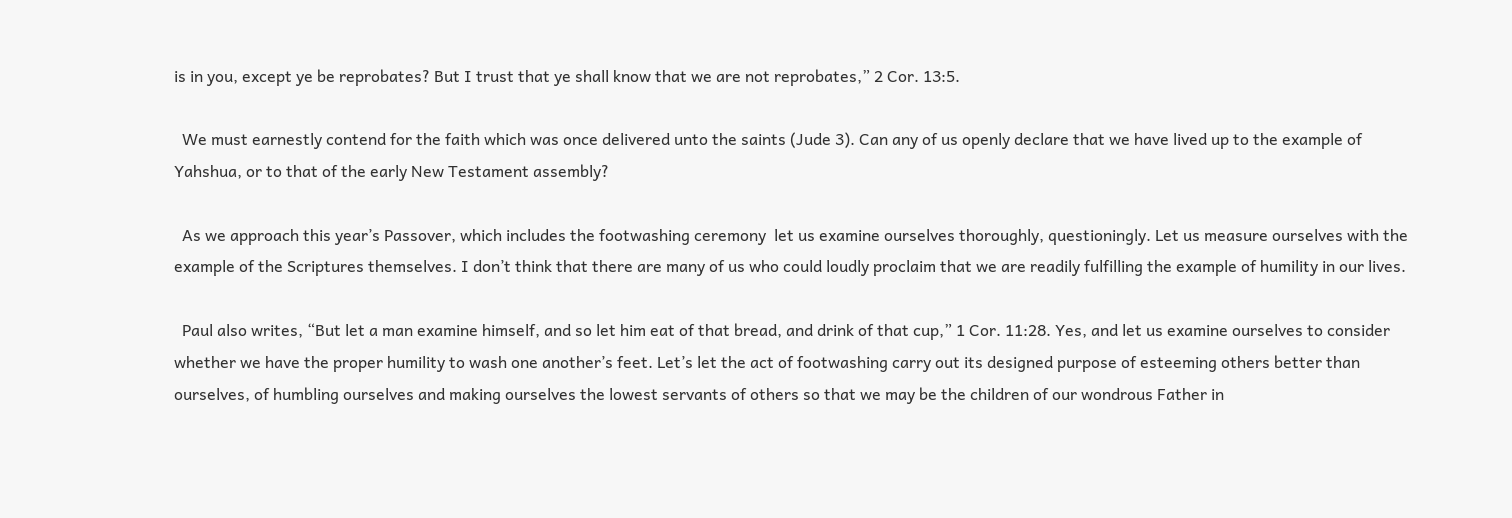is in you, except ye be reprobates? But I trust that ye shall know that we are not reprobates,” 2 Cor. 13:5.

  We must earnestly contend for the faith which was once delivered unto the saints (Jude 3). Can any of us openly declare that we have lived up to the example of Yahshua, or to that of the early New Testament assembly?

  As we approach this year’s Passover, which includes the footwashing ceremony  let us examine ourselves thoroughly, questioningly. Let us measure ourselves with the example of the Scriptures themselves. I don’t think that there are many of us who could loudly proclaim that we are readily fulfilling the example of humility in our lives.

  Paul also writes, “But let a man examine himself, and so let him eat of that bread, and drink of that cup,” 1 Cor. 11:28. Yes, and let us examine ourselves to consider whether we have the proper humility to wash one another’s feet. Let’s let the act of footwashing carry out its designed purpose of esteeming others better than ourselves, of humbling ourselves and making ourselves the lowest servants of others so that we may be the children of our wondrous Father in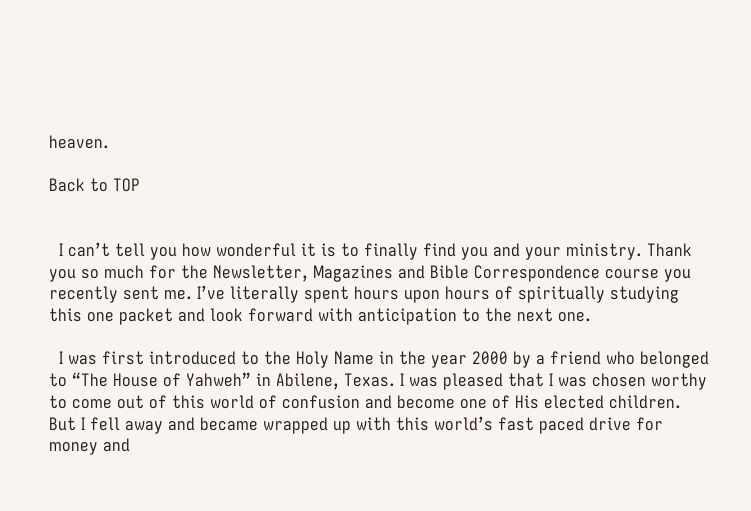heaven.

Back to TOP


  I can’t tell you how wonderful it is to finally find you and your ministry. Thank you so much for the Newsletter, Magazines and Bible Correspondence course you recently sent me. I’ve literally spent hours upon hours of spiritually studying this one packet and look forward with anticipation to the next one.

  I was first introduced to the Holy Name in the year 2000 by a friend who belonged to “The House of Yahweh” in Abilene, Texas. I was pleased that I was chosen worthy to come out of this world of confusion and become one of His elected children. But I fell away and became wrapped up with this world’s fast paced drive for money and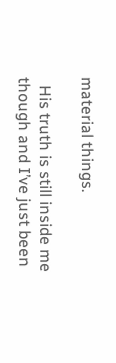material things.

  His truth is still inside me though and I’ve just been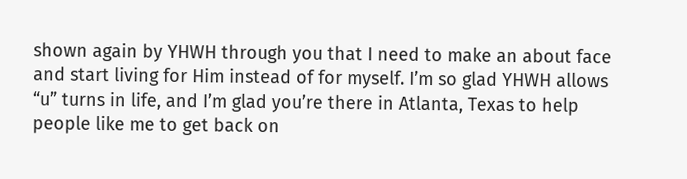shown again by YHWH through you that I need to make an about face and start living for Him instead of for myself. I’m so glad YHWH allows “u” turns in life, and I’m glad you’re there in Atlanta, Texas to help people like me to get back on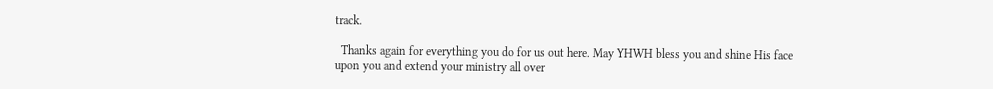track.

  Thanks again for everything you do for us out here. May YHWH bless you and shine His face upon you and extend your ministry all over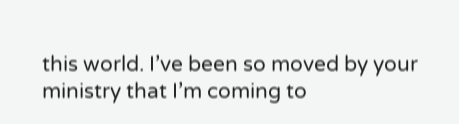this world. I’ve been so moved by your ministry that I’m coming to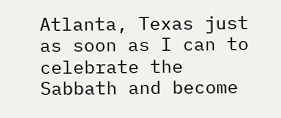Atlanta, Texas just as soon as I can to celebrate the Sabbath and become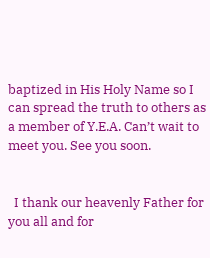baptized in His Holy Name so I can spread the truth to others as a member of Y.E.A. Can’t wait to meet you. See you soon.


  I thank our heavenly Father for you all and for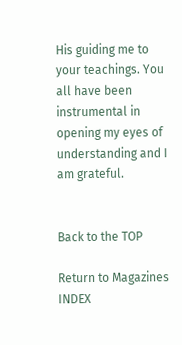His guiding me to your teachings. You all have been instrumental in opening my eyes of understanding and I am grateful.


Back to the TOP

Return to Magazines INDEX